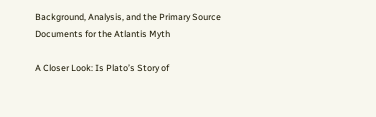Background, Analysis, and the Primary Source Documents for the Atlantis Myth

A Closer Look: Is Plato’s Story of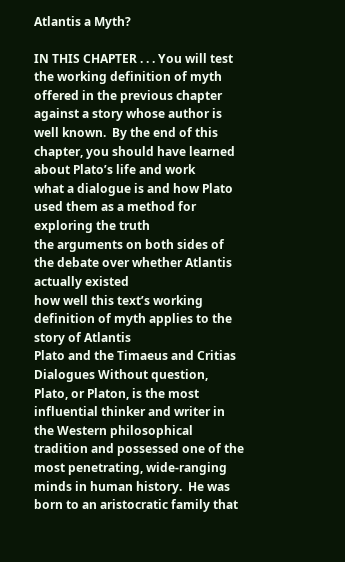Atlantis a Myth?

IN THIS CHAPTER . . . You will test the working definition of myth offered in the previous chapter against a story whose author is well known.  By the end of this chapter, you should have learned
about Plato’s life and work
what a dialogue is and how Plato used them as a method for exploring the truth
the arguments on both sides of the debate over whether Atlantis actually existed
how well this text’s working definition of myth applies to the story of Atlantis
Plato and the Timaeus and Critias Dialogues Without question, Plato, or Platon, is the most influential thinker and writer in the Western philosophical tradition and possessed one of the most penetrating, wide-ranging minds in human history.  He was born to an aristocratic family that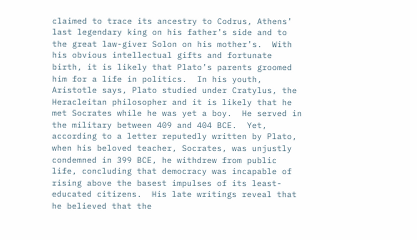claimed to trace its ancestry to Codrus, Athens’ last legendary king on his father’s side and to the great law-giver Solon on his mother’s.  With his obvious intellectual gifts and fortunate birth, it is likely that Plato’s parents groomed him for a life in politics.  In his youth, Aristotle says, Plato studied under Cratylus, the Heracleitan philosopher and it is likely that he met Socrates while he was yet a boy.  He served in the military between 409 and 404 BCE.  Yet, according to a letter reputedly written by Plato, when his beloved teacher, Socrates, was unjustly condemned in 399 BCE, he withdrew from public life, concluding that democracy was incapable of rising above the basest impulses of its least-educated citizens.  His late writings reveal that he believed that the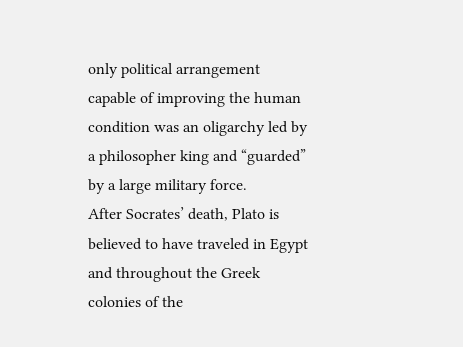only political arrangement capable of improving the human condition was an oligarchy led by a philosopher king and “guarded” by a large military force.
After Socrates’ death, Plato is believed to have traveled in Egypt and throughout the Greek colonies of the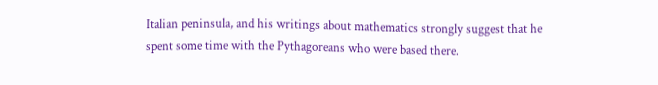Italian peninsula, and his writings about mathematics strongly suggest that he spent some time with the Pythagoreans who were based there.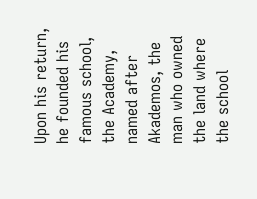Upon his return, he founded his famous school, the Academy, named after Akademos, the man who owned the land where the school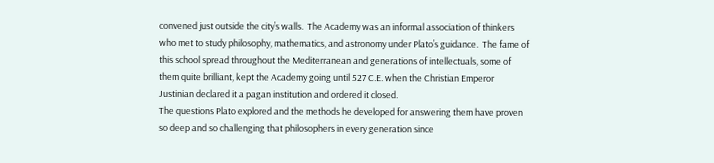convened just outside the city’s walls.  The Academy was an informal association of thinkers who met to study philosophy, mathematics, and astronomy under Plato’s guidance.  The fame of this school spread throughout the Mediterranean and generations of intellectuals, some of them quite brilliant, kept the Academy going until 527 C.E. when the Christian Emperor Justinian declared it a pagan institution and ordered it closed.
The questions Plato explored and the methods he developed for answering them have proven so deep and so challenging that philosophers in every generation since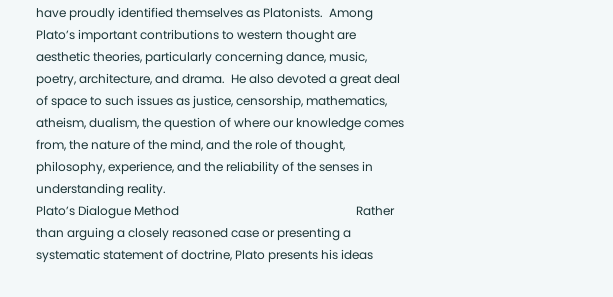have proudly identified themselves as Platonists.  Among Plato’s important contributions to western thought are aesthetic theories, particularly concerning dance, music, poetry, architecture, and drama.  He also devoted a great deal of space to such issues as justice, censorship, mathematics, atheism, dualism, the question of where our knowledge comes from, the nature of the mind, and the role of thought, philosophy, experience, and the reliability of the senses in understanding reality.
Plato’s Dialogue Method                                                           Rather than arguing a closely reasoned case or presenting a systematic statement of doctrine, Plato presents his ideas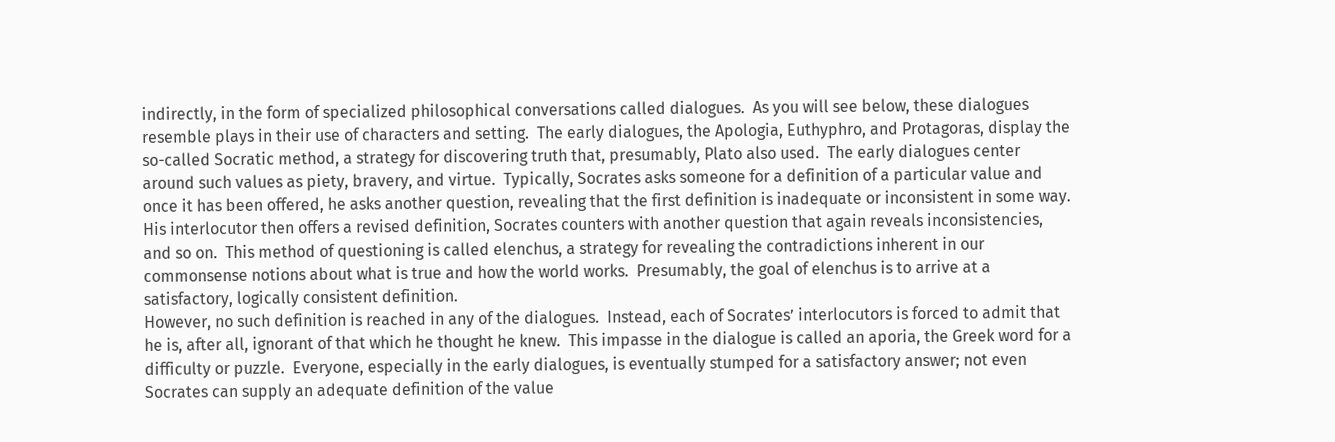indirectly, in the form of specialized philosophical conversations called dialogues.  As you will see below, these dialogues resemble plays in their use of characters and setting.  The early dialogues, the Apologia, Euthyphro, and Protagoras, display the so-called Socratic method, a strategy for discovering truth that, presumably, Plato also used.  The early dialogues center around such values as piety, bravery, and virtue.  Typically, Socrates asks someone for a definition of a particular value and once it has been offered, he asks another question, revealing that the first definition is inadequate or inconsistent in some way.  His interlocutor then offers a revised definition, Socrates counters with another question that again reveals inconsistencies, and so on.  This method of questioning is called elenchus, a strategy for revealing the contradictions inherent in our commonsense notions about what is true and how the world works.  Presumably, the goal of elenchus is to arrive at a satisfactory, logically consistent definition.
However, no such definition is reached in any of the dialogues.  Instead, each of Socrates’ interlocutors is forced to admit that he is, after all, ignorant of that which he thought he knew.  This impasse in the dialogue is called an aporia, the Greek word for a difficulty or puzzle.  Everyone, especially in the early dialogues, is eventually stumped for a satisfactory answer; not even Socrates can supply an adequate definition of the value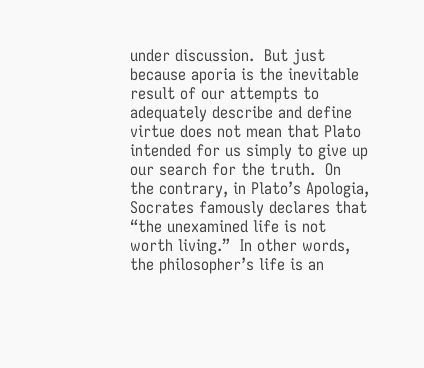under discussion.  But just because aporia is the inevitable result of our attempts to adequately describe and define virtue does not mean that Plato intended for us simply to give up our search for the truth.  On the contrary, in Plato’s Apologia, Socrates famously declares that “the unexamined life is not worth living.”  In other words, the philosopher’s life is an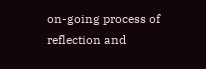on-going process of reflection and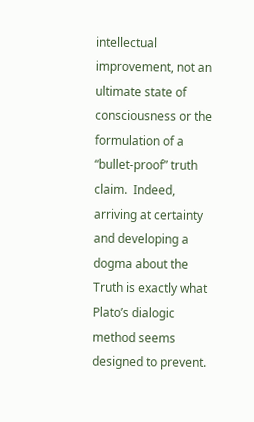intellectual improvement, not an ultimate state of consciousness or the formulation of a “bullet-proof” truth claim.  Indeed, arriving at certainty and developing a dogma about the Truth is exactly what Plato’s dialogic method seems designed to prevent.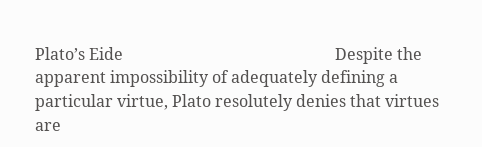Plato’s Eide                                                     Despite the apparent impossibility of adequately defining a particular virtue, Plato resolutely denies that virtues are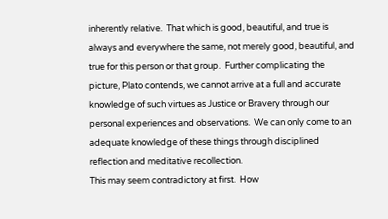inherently relative.  That which is good, beautiful, and true is always and everywhere the same, not merely good, beautiful, and true for this person or that group.  Further complicating the picture, Plato contends, we cannot arrive at a full and accurate knowledge of such virtues as Justice or Bravery through our personal experiences and observations.  We can only come to an adequate knowledge of these things through disciplined reflection and meditative recollection.
This may seem contradictory at first.  How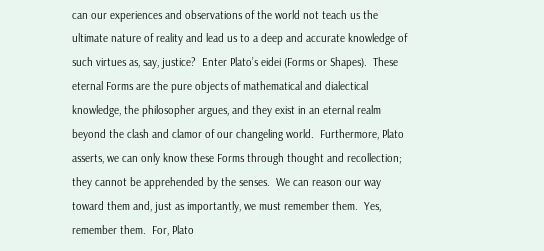can our experiences and observations of the world not teach us the ultimate nature of reality and lead us to a deep and accurate knowledge of such virtues as, say, justice?  Enter Plato’s eidei (Forms or Shapes).  These eternal Forms are the pure objects of mathematical and dialectical knowledge, the philosopher argues, and they exist in an eternal realm beyond the clash and clamor of our changeling world.  Furthermore, Plato asserts, we can only know these Forms through thought and recollection; they cannot be apprehended by the senses.  We can reason our way toward them and, just as importantly, we must remember them.  Yes, remember them.  For, Plato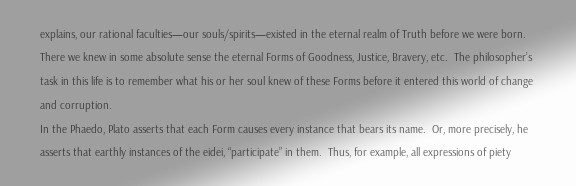explains, our rational faculties—our souls/spirits—existed in the eternal realm of Truth before we were born.  There we knew in some absolute sense the eternal Forms of Goodness, Justice, Bravery, etc.  The philosopher’s task in this life is to remember what his or her soul knew of these Forms before it entered this world of change and corruption.
In the Phaedo, Plato asserts that each Form causes every instance that bears its name.  Or, more precisely, he asserts that earthly instances of the eidei, “participate” in them.  Thus, for example, all expressions of piety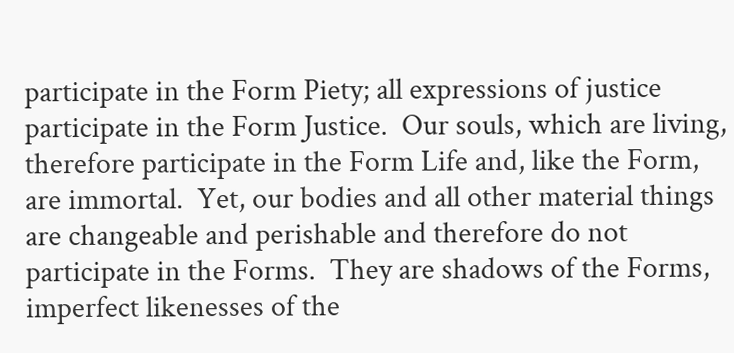participate in the Form Piety; all expressions of justice participate in the Form Justice.  Our souls, which are living, therefore participate in the Form Life and, like the Form, are immortal.  Yet, our bodies and all other material things are changeable and perishable and therefore do not participate in the Forms.  They are shadows of the Forms, imperfect likenesses of the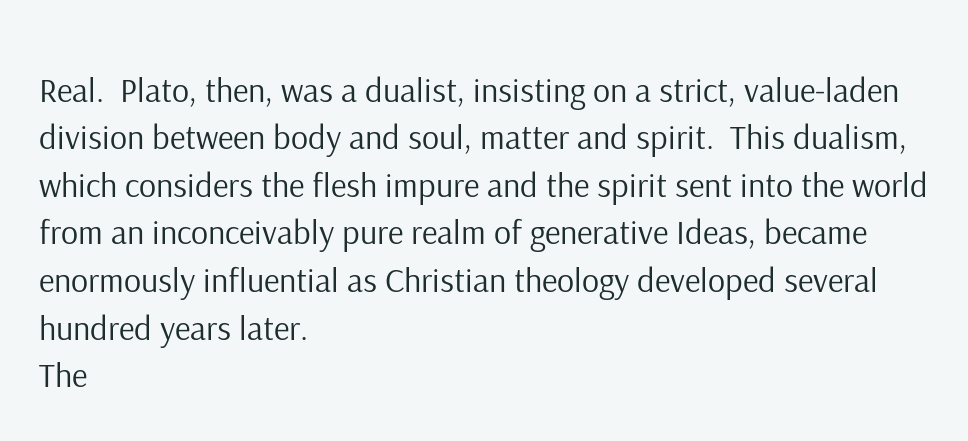Real.  Plato, then, was a dualist, insisting on a strict, value-laden division between body and soul, matter and spirit.  This dualism, which considers the flesh impure and the spirit sent into the world from an inconceivably pure realm of generative Ideas, became enormously influential as Christian theology developed several hundred years later.
The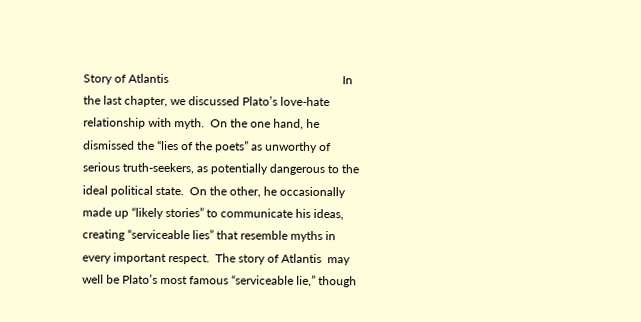Story of Atlantis                                                          In the last chapter, we discussed Plato’s love-hate relationship with myth.  On the one hand, he dismissed the “lies of the poets” as unworthy of serious truth-seekers, as potentially dangerous to the ideal political state.  On the other, he occasionally made up “likely stories” to communicate his ideas, creating “serviceable lies” that resemble myths in every important respect.  The story of Atlantis  may well be Plato’s most famous “serviceable lie,” though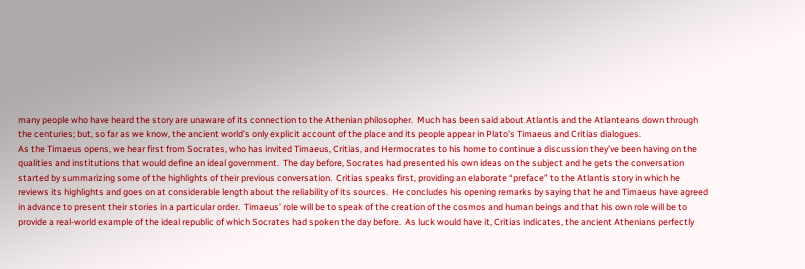many people who have heard the story are unaware of its connection to the Athenian philosopher.  Much has been said about Atlantis and the Atlanteans down through the centuries; but, so far as we know, the ancient world’s only explicit account of the place and its people appear in Plato’s Timaeus and Critias dialogues.
As the Timaeus opens, we hear first from Socrates, who has invited Timaeus, Critias, and Hermocrates to his home to continue a discussion they’ve been having on the qualities and institutions that would define an ideal government.  The day before, Socrates had presented his own ideas on the subject and he gets the conversation started by summarizing some of the highlights of their previous conversation.  Critias speaks first, providing an elaborate “preface” to the Atlantis story in which he reviews its highlights and goes on at considerable length about the reliability of its sources.  He concludes his opening remarks by saying that he and Timaeus have agreed in advance to present their stories in a particular order.  Timaeus’ role will be to speak of the creation of the cosmos and human beings and that his own role will be to provide a real-world example of the ideal republic of which Socrates had spoken the day before.  As luck would have it, Critias indicates, the ancient Athenians perfectly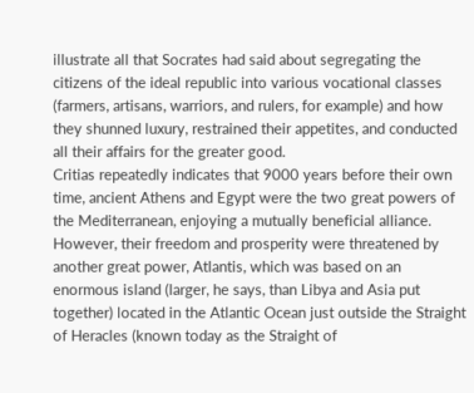illustrate all that Socrates had said about segregating the citizens of the ideal republic into various vocational classes (farmers, artisans, warriors, and rulers, for example) and how they shunned luxury, restrained their appetites, and conducted all their affairs for the greater good.
Critias repeatedly indicates that 9000 years before their own time, ancient Athens and Egypt were the two great powers of the Mediterranean, enjoying a mutually beneficial alliance.  However, their freedom and prosperity were threatened by another great power, Atlantis, which was based on an enormous island (larger, he says, than Libya and Asia put together) located in the Atlantic Ocean just outside the Straight of Heracles (known today as the Straight of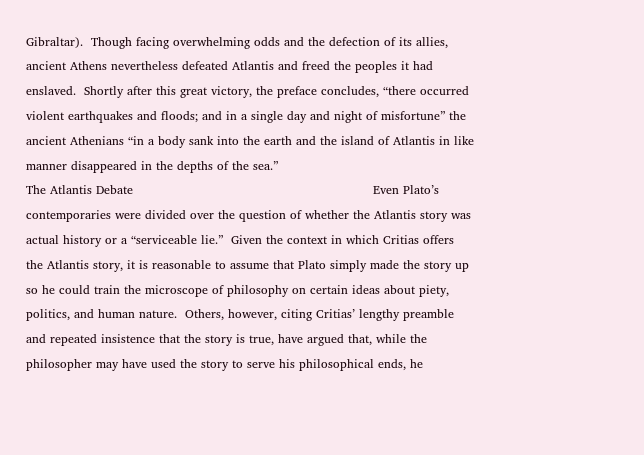Gibraltar).  Though facing overwhelming odds and the defection of its allies, ancient Athens nevertheless defeated Atlantis and freed the peoples it had enslaved.  Shortly after this great victory, the preface concludes, “there occurred violent earthquakes and floods; and in a single day and night of misfortune” the ancient Athenians “in a body sank into the earth and the island of Atlantis in like manner disappeared in the depths of the sea.”
The Atlantis Debate                                                            Even Plato’s contemporaries were divided over the question of whether the Atlantis story was actual history or a “serviceable lie.”  Given the context in which Critias offers the Atlantis story, it is reasonable to assume that Plato simply made the story up so he could train the microscope of philosophy on certain ideas about piety, politics, and human nature.  Others, however, citing Critias’ lengthy preamble and repeated insistence that the story is true, have argued that, while the philosopher may have used the story to serve his philosophical ends, he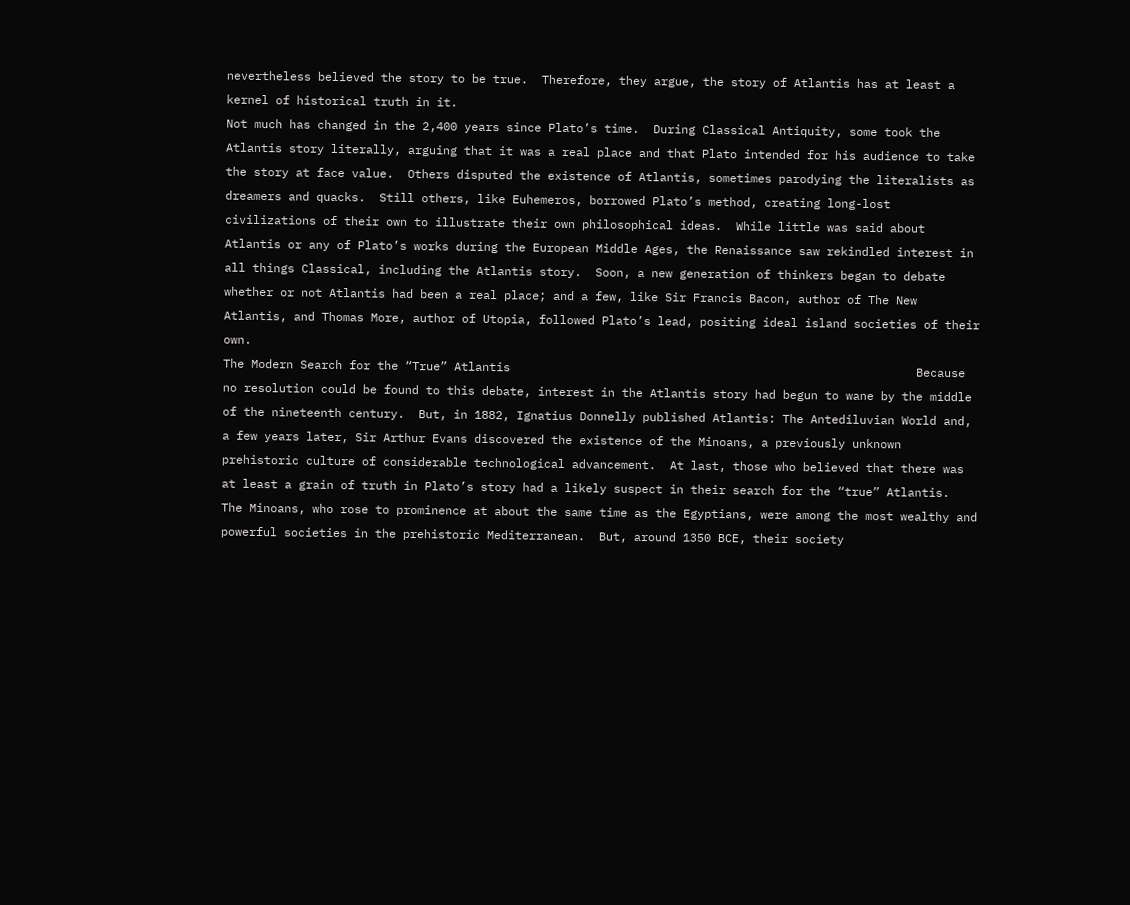nevertheless believed the story to be true.  Therefore, they argue, the story of Atlantis has at least a kernel of historical truth in it.
Not much has changed in the 2,400 years since Plato’s time.  During Classical Antiquity, some took the Atlantis story literally, arguing that it was a real place and that Plato intended for his audience to take the story at face value.  Others disputed the existence of Atlantis, sometimes parodying the literalists as dreamers and quacks.  Still others, like Euhemeros, borrowed Plato’s method, creating long-lost civilizations of their own to illustrate their own philosophical ideas.  While little was said about Atlantis or any of Plato’s works during the European Middle Ages, the Renaissance saw rekindled interest in all things Classical, including the Atlantis story.  Soon, a new generation of thinkers began to debate whether or not Atlantis had been a real place; and a few, like Sir Francis Bacon, author of The New Atlantis, and Thomas More, author of Utopia, followed Plato’s lead, positing ideal island societies of their own.
The Modern Search for the “True” Atlantis                                                          Because no resolution could be found to this debate, interest in the Atlantis story had begun to wane by the middle of the nineteenth century.  But, in 1882, Ignatius Donnelly published Atlantis: The Antediluvian World and, a few years later, Sir Arthur Evans discovered the existence of the Minoans, a previously unknown prehistoric culture of considerable technological advancement.  At last, those who believed that there was at least a grain of truth in Plato’s story had a likely suspect in their search for the “true” Atlantis.  The Minoans, who rose to prominence at about the same time as the Egyptians, were among the most wealthy and powerful societies in the prehistoric Mediterranean.  But, around 1350 BCE, their society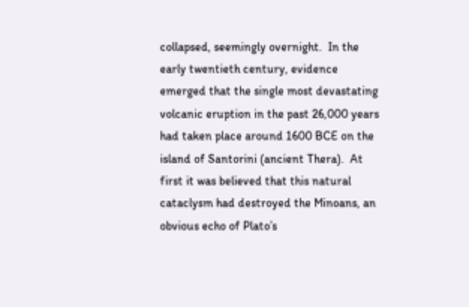collapsed, seemingly overnight.  In the early twentieth century, evidence emerged that the single most devastating volcanic eruption in the past 26,000 years had taken place around 1600 BCE on the island of Santorini (ancient Thera).  At first it was believed that this natural cataclysm had destroyed the Minoans, an obvious echo of Plato’s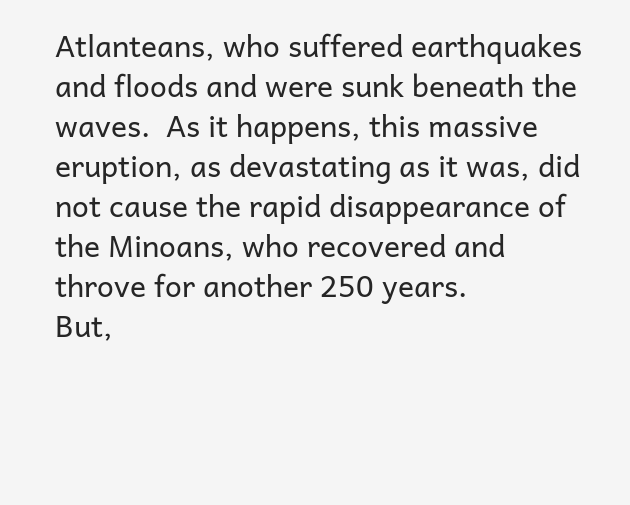Atlanteans, who suffered earthquakes and floods and were sunk beneath the waves.  As it happens, this massive eruption, as devastating as it was, did not cause the rapid disappearance of the Minoans, who recovered and throve for another 250 years.
But,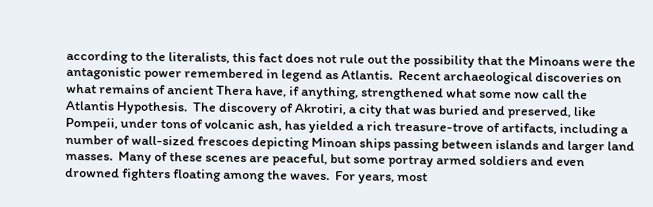according to the literalists, this fact does not rule out the possibility that the Minoans were the antagonistic power remembered in legend as Atlantis.  Recent archaeological discoveries on what remains of ancient Thera have, if anything, strengthened what some now call the Atlantis Hypothesis.  The discovery of Akrotiri, a city that was buried and preserved, like Pompeii, under tons of volcanic ash, has yielded a rich treasure-trove of artifacts, including a number of wall-sized frescoes depicting Minoan ships passing between islands and larger land masses.  Many of these scenes are peaceful, but some portray armed soldiers and even drowned fighters floating among the waves.  For years, most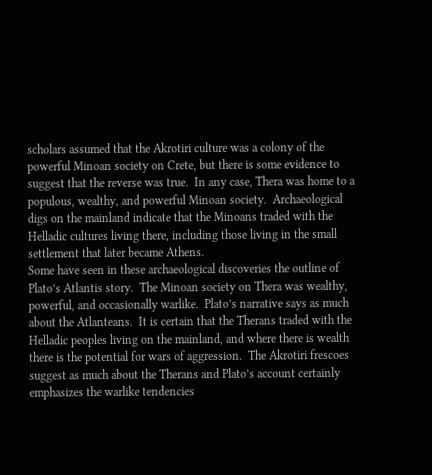scholars assumed that the Akrotiri culture was a colony of the powerful Minoan society on Crete, but there is some evidence to suggest that the reverse was true.  In any case, Thera was home to a populous, wealthy, and powerful Minoan society.  Archaeological digs on the mainland indicate that the Minoans traded with the Helladic cultures living there, including those living in the small settlement that later became Athens.
Some have seen in these archaeological discoveries the outline of Plato’s Atlantis story.  The Minoan society on Thera was wealthy, powerful, and occasionally warlike.  Plato’s narrative says as much about the Atlanteans.  It is certain that the Therans traded with the Helladic peoples living on the mainland, and where there is wealth there is the potential for wars of aggression.  The Akrotiri frescoes suggest as much about the Therans and Plato’s account certainly emphasizes the warlike tendencies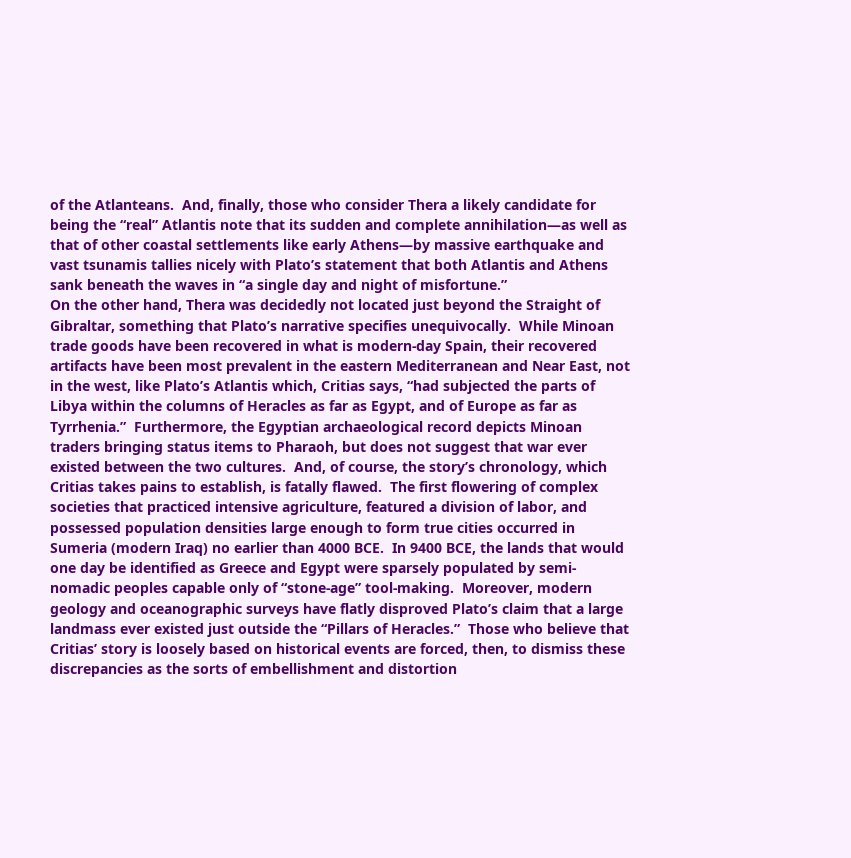of the Atlanteans.  And, finally, those who consider Thera a likely candidate for being the “real” Atlantis note that its sudden and complete annihilation—as well as that of other coastal settlements like early Athens—by massive earthquake and vast tsunamis tallies nicely with Plato’s statement that both Atlantis and Athens sank beneath the waves in “a single day and night of misfortune.”
On the other hand, Thera was decidedly not located just beyond the Straight of Gibraltar, something that Plato’s narrative specifies unequivocally.  While Minoan trade goods have been recovered in what is modern-day Spain, their recovered artifacts have been most prevalent in the eastern Mediterranean and Near East, not in the west, like Plato’s Atlantis which, Critias says, “had subjected the parts of Libya within the columns of Heracles as far as Egypt, and of Europe as far as Tyrrhenia.”  Furthermore, the Egyptian archaeological record depicts Minoan traders bringing status items to Pharaoh, but does not suggest that war ever existed between the two cultures.  And, of course, the story’s chronology, which Critias takes pains to establish, is fatally flawed.  The first flowering of complex societies that practiced intensive agriculture, featured a division of labor, and possessed population densities large enough to form true cities occurred in Sumeria (modern Iraq) no earlier than 4000 BCE.  In 9400 BCE, the lands that would one day be identified as Greece and Egypt were sparsely populated by semi-nomadic peoples capable only of “stone-age” tool-making.  Moreover, modern geology and oceanographic surveys have flatly disproved Plato’s claim that a large landmass ever existed just outside the “Pillars of Heracles.”  Those who believe that Critias’ story is loosely based on historical events are forced, then, to dismiss these discrepancies as the sorts of embellishment and distortion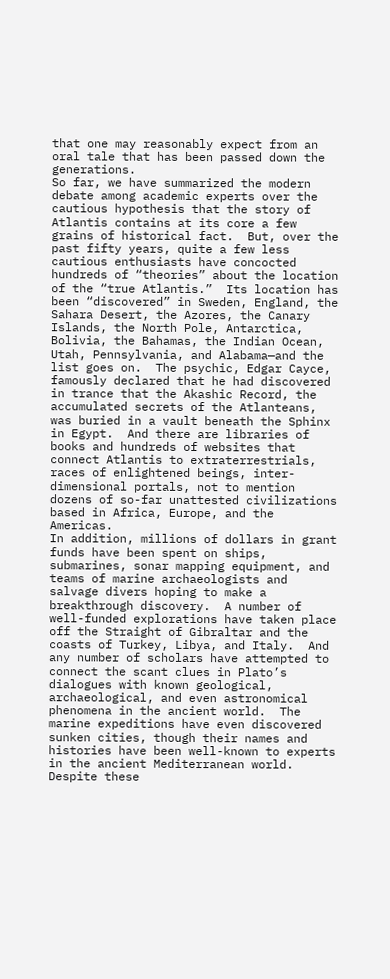that one may reasonably expect from an oral tale that has been passed down the generations.
So far, we have summarized the modern debate among academic experts over the cautious hypothesis that the story of Atlantis contains at its core a few grains of historical fact.  But, over the past fifty years, quite a few less cautious enthusiasts have concocted hundreds of “theories” about the location of the “true Atlantis.”  Its location has been “discovered” in Sweden, England, the Sahara Desert, the Azores, the Canary Islands, the North Pole, Antarctica, Bolivia, the Bahamas, the Indian Ocean, Utah, Pennsylvania, and Alabama—and the list goes on.  The psychic, Edgar Cayce, famously declared that he had discovered in trance that the Akashic Record, the accumulated secrets of the Atlanteans, was buried in a vault beneath the Sphinx in Egypt.  And there are libraries of books and hundreds of websites that connect Atlantis to extraterrestrials, races of enlightened beings, inter-dimensional portals, not to mention dozens of so-far unattested civilizations based in Africa, Europe, and the Americas.
In addition, millions of dollars in grant funds have been spent on ships, submarines, sonar mapping equipment, and teams of marine archaeologists and salvage divers hoping to make a breakthrough discovery.  A number of well-funded explorations have taken place off the Straight of Gibraltar and the coasts of Turkey, Libya, and Italy.  And any number of scholars have attempted to connect the scant clues in Plato’s dialogues with known geological, archaeological, and even astronomical phenomena in the ancient world.  The marine expeditions have even discovered sunken cities, though their names and histories have been well-known to experts in the ancient Mediterranean world.  Despite these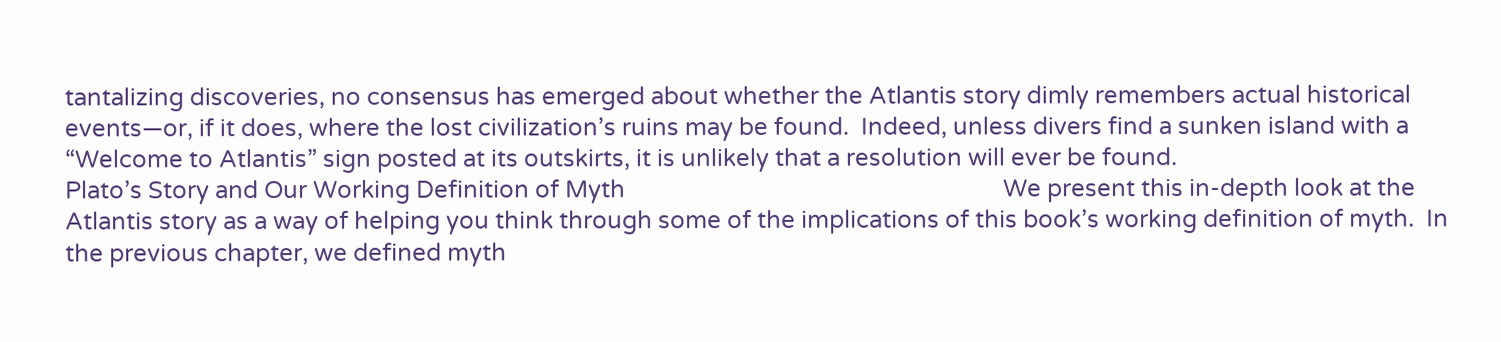tantalizing discoveries, no consensus has emerged about whether the Atlantis story dimly remembers actual historical events—or, if it does, where the lost civilization’s ruins may be found.  Indeed, unless divers find a sunken island with a “Welcome to Atlantis” sign posted at its outskirts, it is unlikely that a resolution will ever be found.
Plato’s Story and Our Working Definition of Myth                                                               We present this in-depth look at the Atlantis story as a way of helping you think through some of the implications of this book’s working definition of myth.  In the previous chapter, we defined myth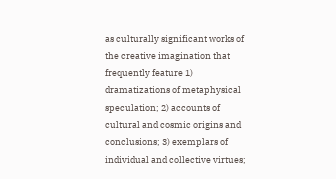as culturally significant works of the creative imagination that frequently feature 1) dramatizations of metaphysical speculation; 2) accounts of cultural and cosmic origins and conclusions; 3) exemplars of individual and collective virtues;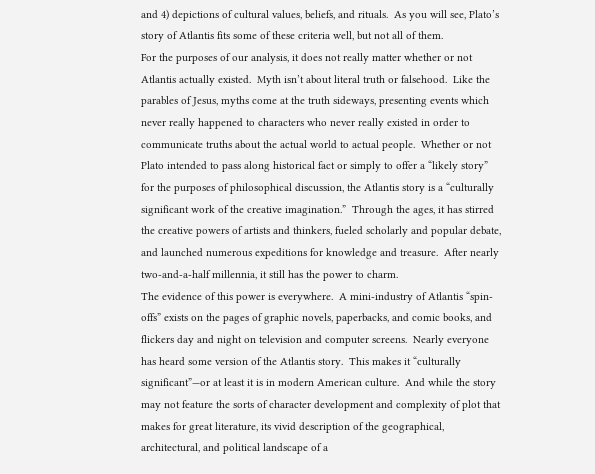and 4) depictions of cultural values, beliefs, and rituals.  As you will see, Plato’s story of Atlantis fits some of these criteria well, but not all of them.
For the purposes of our analysis, it does not really matter whether or not Atlantis actually existed.  Myth isn’t about literal truth or falsehood.  Like the parables of Jesus, myths come at the truth sideways, presenting events which never really happened to characters who never really existed in order to communicate truths about the actual world to actual people.  Whether or not Plato intended to pass along historical fact or simply to offer a “likely story” for the purposes of philosophical discussion, the Atlantis story is a “culturally significant work of the creative imagination.”  Through the ages, it has stirred the creative powers of artists and thinkers, fueled scholarly and popular debate, and launched numerous expeditions for knowledge and treasure.  After nearly two-and-a-half millennia, it still has the power to charm.
The evidence of this power is everywhere.  A mini-industry of Atlantis “spin-offs” exists on the pages of graphic novels, paperbacks, and comic books, and flickers day and night on television and computer screens.  Nearly everyone has heard some version of the Atlantis story.  This makes it “culturally significant”—or at least it is in modern American culture.  And while the story may not feature the sorts of character development and complexity of plot that makes for great literature, its vivid description of the geographical, architectural, and political landscape of a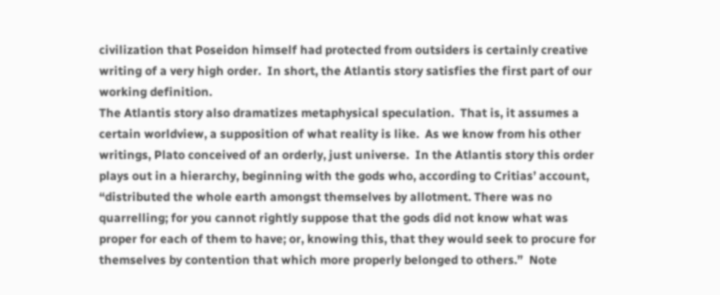civilization that Poseidon himself had protected from outsiders is certainly creative writing of a very high order.  In short, the Atlantis story satisfies the first part of our working definition.
The Atlantis story also dramatizes metaphysical speculation.  That is, it assumes a certain worldview, a supposition of what reality is like.  As we know from his other writings, Plato conceived of an orderly, just universe.  In the Atlantis story this order plays out in a hierarchy, beginning with the gods who, according to Critias’ account, “distributed the whole earth amongst themselves by allotment. There was no quarrelling; for you cannot rightly suppose that the gods did not know what was proper for each of them to have; or, knowing this, that they would seek to procure for themselves by contention that which more properly belonged to others.”  Note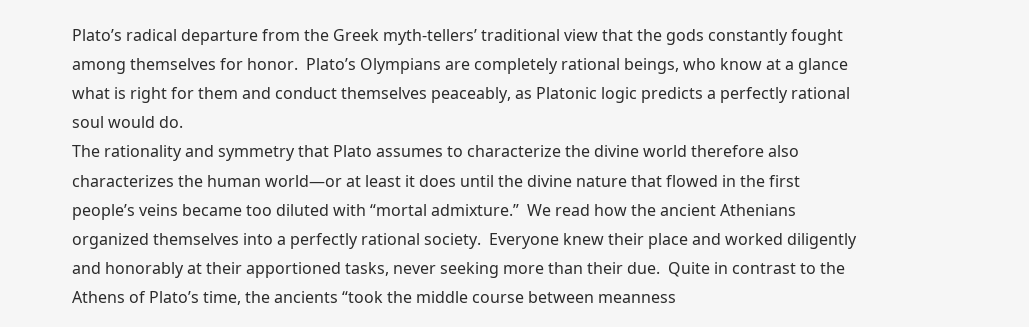Plato’s radical departure from the Greek myth-tellers’ traditional view that the gods constantly fought among themselves for honor.  Plato’s Olympians are completely rational beings, who know at a glance what is right for them and conduct themselves peaceably, as Platonic logic predicts a perfectly rational soul would do.
The rationality and symmetry that Plato assumes to characterize the divine world therefore also characterizes the human world—or at least it does until the divine nature that flowed in the first people’s veins became too diluted with “mortal admixture.”  We read how the ancient Athenians organized themselves into a perfectly rational society.  Everyone knew their place and worked diligently and honorably at their apportioned tasks, never seeking more than their due.  Quite in contrast to the Athens of Plato’s time, the ancients “took the middle course between meanness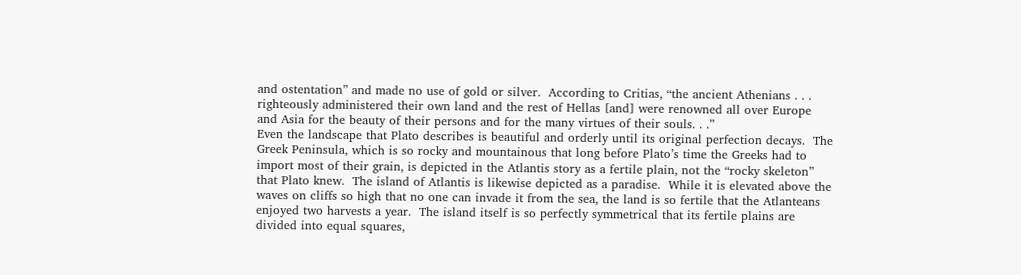and ostentation” and made no use of gold or silver.  According to Critias, “the ancient Athenians . . . righteously administered their own land and the rest of Hellas [and] were renowned all over Europe and Asia for the beauty of their persons and for the many virtues of their souls. . .”
Even the landscape that Plato describes is beautiful and orderly until its original perfection decays.  The Greek Peninsula, which is so rocky and mountainous that long before Plato’s time the Greeks had to import most of their grain, is depicted in the Atlantis story as a fertile plain, not the “rocky skeleton” that Plato knew.  The island of Atlantis is likewise depicted as a paradise.  While it is elevated above the waves on cliffs so high that no one can invade it from the sea, the land is so fertile that the Atlanteans enjoyed two harvests a year.  The island itself is so perfectly symmetrical that its fertile plains are divided into equal squares,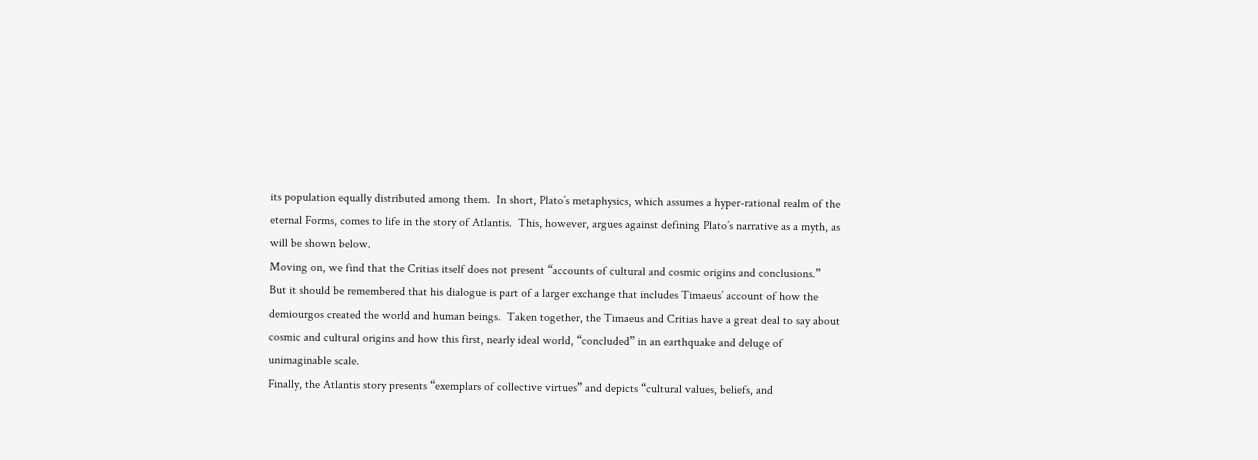its population equally distributed among them.  In short, Plato’s metaphysics, which assumes a hyper-rational realm of the eternal Forms, comes to life in the story of Atlantis.  This, however, argues against defining Plato’s narrative as a myth, as will be shown below.
Moving on, we find that the Critias itself does not present “accounts of cultural and cosmic origins and conclusions.”  But it should be remembered that his dialogue is part of a larger exchange that includes Timaeus’ account of how the demiourgos created the world and human beings.  Taken together, the Timaeus and Critias have a great deal to say about cosmic and cultural origins and how this first, nearly ideal world, “concluded” in an earthquake and deluge of unimaginable scale.
Finally, the Atlantis story presents “exemplars of collective virtues” and depicts “cultural values, beliefs, and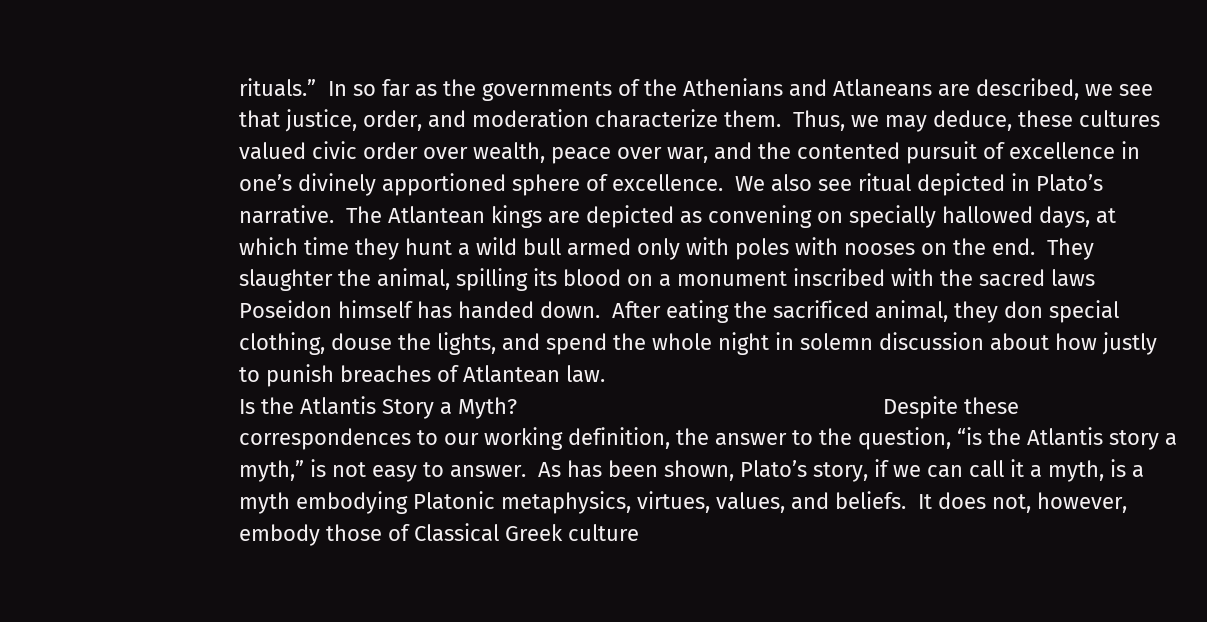rituals.”  In so far as the governments of the Athenians and Atlaneans are described, we see that justice, order, and moderation characterize them.  Thus, we may deduce, these cultures valued civic order over wealth, peace over war, and the contented pursuit of excellence in one’s divinely apportioned sphere of excellence.  We also see ritual depicted in Plato’s narrative.  The Atlantean kings are depicted as convening on specially hallowed days, at which time they hunt a wild bull armed only with poles with nooses on the end.  They slaughter the animal, spilling its blood on a monument inscribed with the sacred laws Poseidon himself has handed down.  After eating the sacrificed animal, they don special clothing, douse the lights, and spend the whole night in solemn discussion about how justly to punish breaches of Atlantean law.
Is the Atlantis Story a Myth?                                                             Despite these correspondences to our working definition, the answer to the question, “is the Atlantis story a myth,” is not easy to answer.  As has been shown, Plato’s story, if we can call it a myth, is a myth embodying Platonic metaphysics, virtues, values, and beliefs.  It does not, however, embody those of Classical Greek culture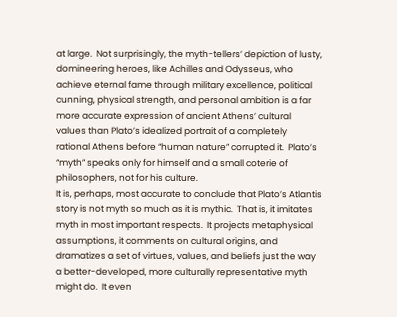at large.  Not surprisingly, the myth-tellers’ depiction of lusty, domineering heroes, like Achilles and Odysseus, who achieve eternal fame through military excellence, political cunning, physical strength, and personal ambition is a far more accurate expression of ancient Athens’ cultural values than Plato’s idealized portrait of a completely rational Athens before “human nature” corrupted it.  Plato’s “myth” speaks only for himself and a small coterie of philosophers, not for his culture.
It is, perhaps, most accurate to conclude that Plato’s Atlantis story is not myth so much as it is mythic.  That is, it imitates myth in most important respects.  It projects metaphysical assumptions, it comments on cultural origins, and dramatizes a set of virtues, values, and beliefs just the way a better-developed, more culturally representative myth might do.  It even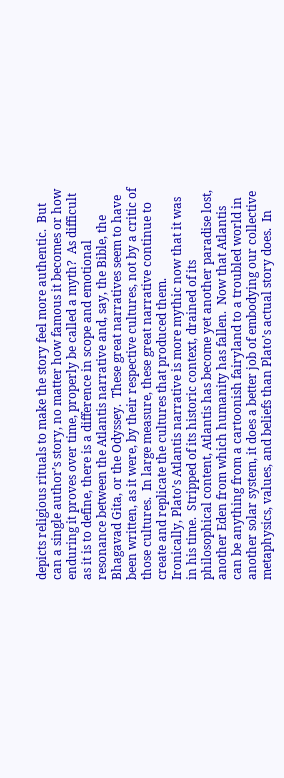depicts religious rituals to make the story feel more authentic.  But can a single author’s story, no matter how famous it becomes or how enduring it proves over time, properly be called a myth?  As difficult as it is to define, there is a difference in scope and emotional resonance between the Atlantis narrative and, say, the Bible, the Bhagavad Gita, or the Odyssey.  These great narratives seem to have been written, as it were, by their respective cultures, not by a critic of those cultures.  In large measure, these great narrative continue to create and replicate the cultures that produced them.
Ironically, Plato’s Atlantis narrative is more mythic now that it was in his time.  Stripped of its historic context, drained of its philosophical content, Atlantis has become yet another paradise lost, another Eden from which humanity has fallen.  Now that Atlantis can be anything from a cartoonish fairyland to a troubled world in another solar system, it does a better job of embodying our collective metaphysics, values, and beliefs than Plato’s actual story does.  In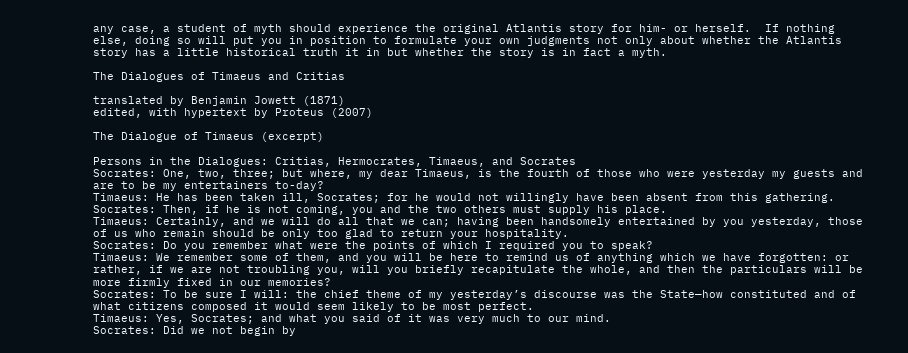any case, a student of myth should experience the original Atlantis story for him- or herself.  If nothing else, doing so will put you in position to formulate your own judgments not only about whether the Atlantis story has a little historical truth it in but whether the story is in fact a myth.

The Dialogues of Timaeus and Critias

translated by Benjamin Jowett (1871)
edited, with hypertext by Proteus (2007)

The Dialogue of Timaeus (excerpt)

Persons in the Dialogues: Critias, Hermocrates, Timaeus, and Socrates
Socrates: One, two, three; but where, my dear Timaeus, is the fourth of those who were yesterday my guests and are to be my entertainers to-day?
Timaeus: He has been taken ill, Socrates; for he would not willingly have been absent from this gathering.
Socrates: Then, if he is not coming, you and the two others must supply his place.
Timaeus: Certainly, and we will do all that we can; having been handsomely entertained by you yesterday, those of us who remain should be only too glad to return your hospitality.
Socrates: Do you remember what were the points of which I required you to speak?
Timaeus: We remember some of them, and you will be here to remind us of anything which we have forgotten: or rather, if we are not troubling you, will you briefly recapitulate the whole, and then the particulars will be more firmly fixed in our memories?
Socrates: To be sure I will: the chief theme of my yesterday’s discourse was the State—how constituted and of what citizens composed it would seem likely to be most perfect.
Timaeus: Yes, Socrates; and what you said of it was very much to our mind.
Socrates: Did we not begin by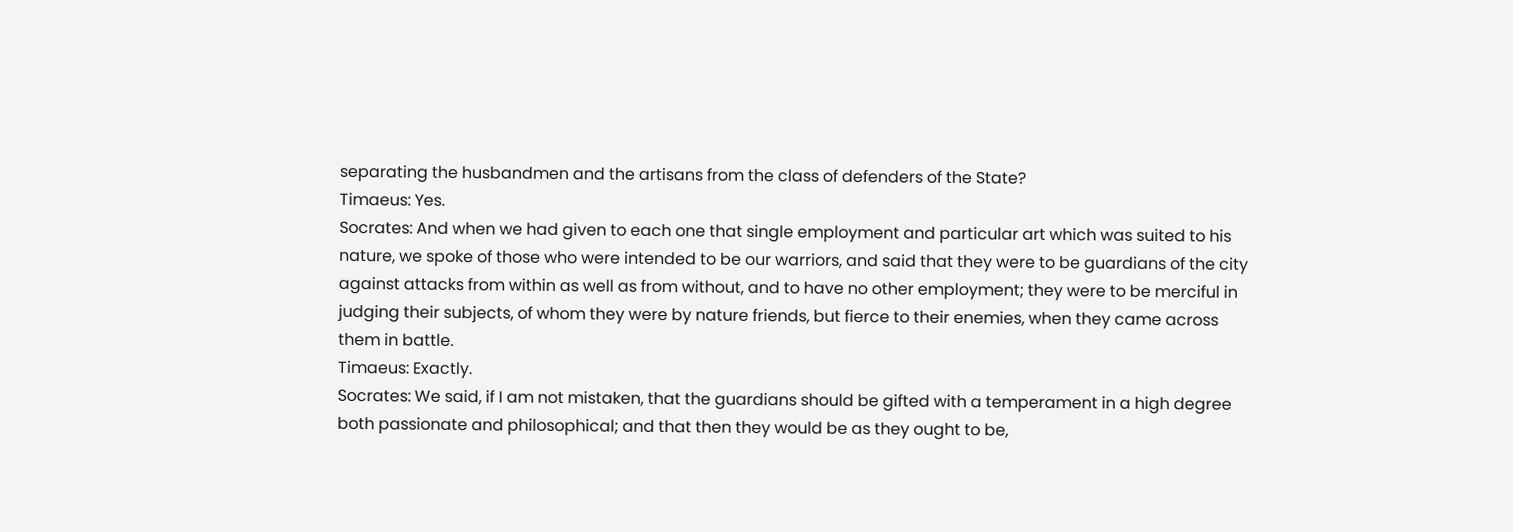separating the husbandmen and the artisans from the class of defenders of the State?
Timaeus: Yes.
Socrates: And when we had given to each one that single employment and particular art which was suited to his nature, we spoke of those who were intended to be our warriors, and said that they were to be guardians of the city against attacks from within as well as from without, and to have no other employment; they were to be merciful in judging their subjects, of whom they were by nature friends, but fierce to their enemies, when they came across them in battle.
Timaeus: Exactly.
Socrates: We said, if I am not mistaken, that the guardians should be gifted with a temperament in a high degree both passionate and philosophical; and that then they would be as they ought to be,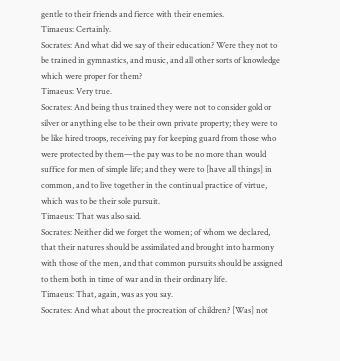gentle to their friends and fierce with their enemies.
Timaeus: Certainly.
Socrates: And what did we say of their education? Were they not to be trained in gymnastics, and music, and all other sorts of knowledge which were proper for them?
Timaeus: Very true.
Socrates: And being thus trained they were not to consider gold or silver or anything else to be their own private property; they were to be like hired troops, receiving pay for keeping guard from those who were protected by them—the pay was to be no more than would suffice for men of simple life; and they were to [have all things] in common, and to live together in the continual practice of virtue, which was to be their sole pursuit.
Timaeus: That was also said.
Socrates: Neither did we forget the women; of whom we declared, that their natures should be assimilated and brought into harmony with those of the men, and that common pursuits should be assigned to them both in time of war and in their ordinary life.
Timaeus: That, again, was as you say.
Socrates: And what about the procreation of children? [Was] not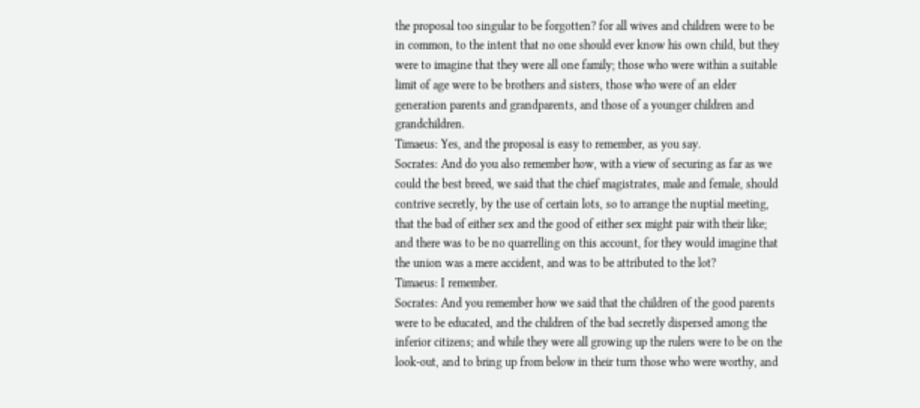the proposal too singular to be forgotten? for all wives and children were to be in common, to the intent that no one should ever know his own child, but they were to imagine that they were all one family; those who were within a suitable limit of age were to be brothers and sisters, those who were of an elder generation parents and grandparents, and those of a younger children and grandchildren.
Timaeus: Yes, and the proposal is easy to remember, as you say.
Socrates: And do you also remember how, with a view of securing as far as we could the best breed, we said that the chief magistrates, male and female, should contrive secretly, by the use of certain lots, so to arrange the nuptial meeting, that the bad of either sex and the good of either sex might pair with their like; and there was to be no quarrelling on this account, for they would imagine that the union was a mere accident, and was to be attributed to the lot?
Timaeus: I remember.
Socrates: And you remember how we said that the children of the good parents were to be educated, and the children of the bad secretly dispersed among the inferior citizens; and while they were all growing up the rulers were to be on the look-out, and to bring up from below in their turn those who were worthy, and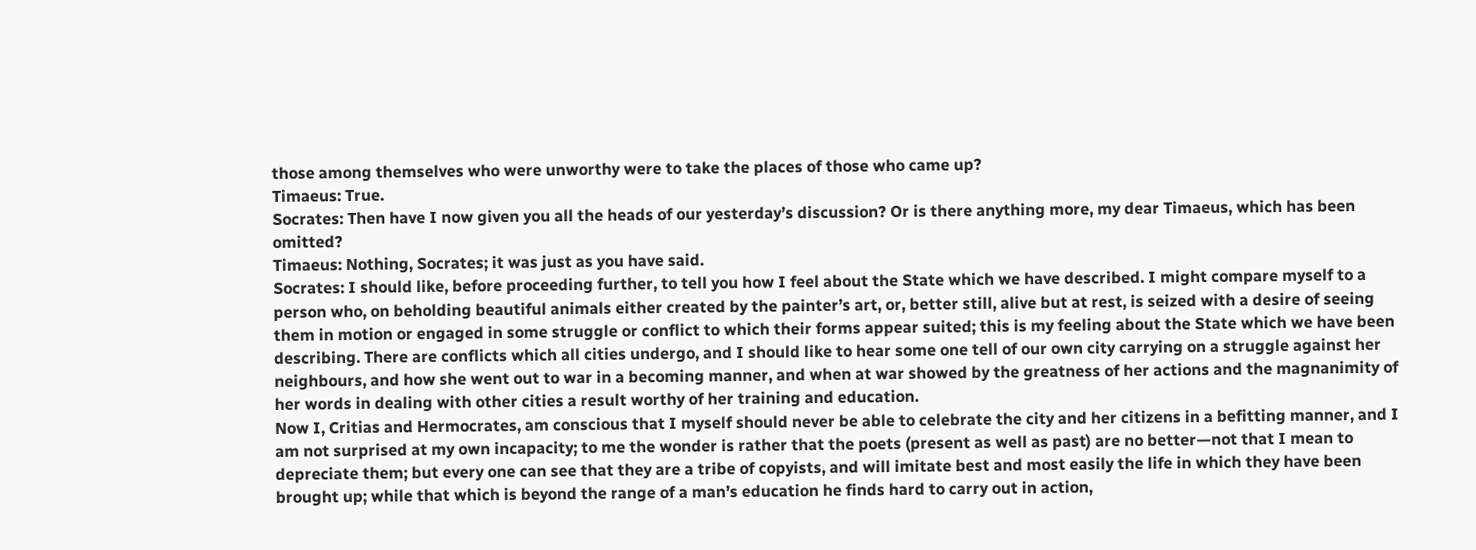those among themselves who were unworthy were to take the places of those who came up?
Timaeus: True.
Socrates: Then have I now given you all the heads of our yesterday’s discussion? Or is there anything more, my dear Timaeus, which has been omitted?
Timaeus: Nothing, Socrates; it was just as you have said.
Socrates: I should like, before proceeding further, to tell you how I feel about the State which we have described. I might compare myself to a person who, on beholding beautiful animals either created by the painter’s art, or, better still, alive but at rest, is seized with a desire of seeing them in motion or engaged in some struggle or conflict to which their forms appear suited; this is my feeling about the State which we have been describing. There are conflicts which all cities undergo, and I should like to hear some one tell of our own city carrying on a struggle against her neighbours, and how she went out to war in a becoming manner, and when at war showed by the greatness of her actions and the magnanimity of her words in dealing with other cities a result worthy of her training and education.
Now I, Critias and Hermocrates, am conscious that I myself should never be able to celebrate the city and her citizens in a befitting manner, and I am not surprised at my own incapacity; to me the wonder is rather that the poets (present as well as past) are no better—not that I mean to depreciate them; but every one can see that they are a tribe of copyists, and will imitate best and most easily the life in which they have been brought up; while that which is beyond the range of a man’s education he finds hard to carry out in action,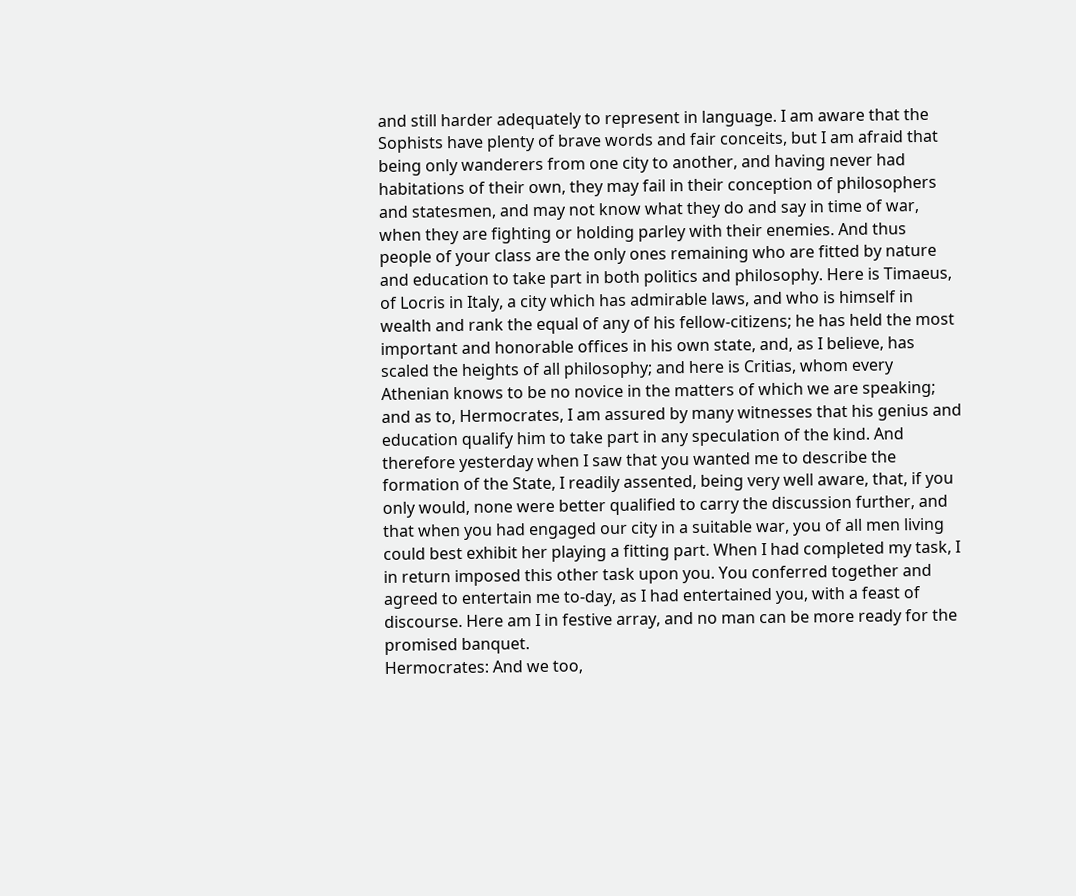and still harder adequately to represent in language. I am aware that the Sophists have plenty of brave words and fair conceits, but I am afraid that being only wanderers from one city to another, and having never had habitations of their own, they may fail in their conception of philosophers and statesmen, and may not know what they do and say in time of war, when they are fighting or holding parley with their enemies. And thus people of your class are the only ones remaining who are fitted by nature and education to take part in both politics and philosophy. Here is Timaeus, of Locris in Italy, a city which has admirable laws, and who is himself in wealth and rank the equal of any of his fellow-citizens; he has held the most important and honorable offices in his own state, and, as I believe, has scaled the heights of all philosophy; and here is Critias, whom every Athenian knows to be no novice in the matters of which we are speaking; and as to, Hermocrates, I am assured by many witnesses that his genius and education qualify him to take part in any speculation of the kind. And therefore yesterday when I saw that you wanted me to describe the formation of the State, I readily assented, being very well aware, that, if you only would, none were better qualified to carry the discussion further, and that when you had engaged our city in a suitable war, you of all men living could best exhibit her playing a fitting part. When I had completed my task, I in return imposed this other task upon you. You conferred together and agreed to entertain me to-day, as I had entertained you, with a feast of discourse. Here am I in festive array, and no man can be more ready for the promised banquet.
Hermocrates: And we too,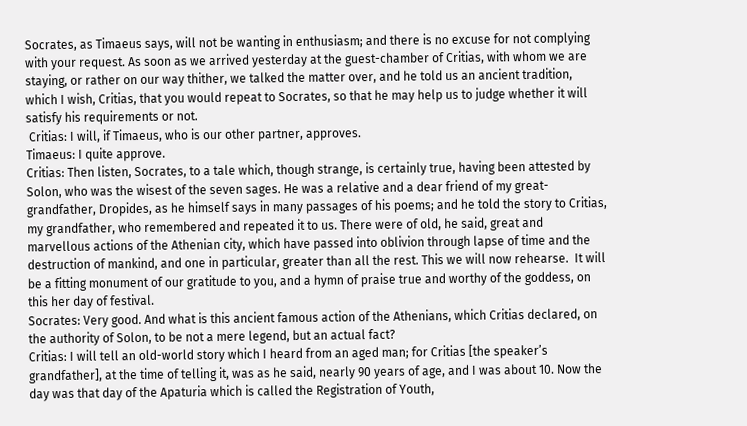Socrates, as Timaeus says, will not be wanting in enthusiasm; and there is no excuse for not complying with your request. As soon as we arrived yesterday at the guest-chamber of Critias, with whom we are staying, or rather on our way thither, we talked the matter over, and he told us an ancient tradition, which I wish, Critias, that you would repeat to Socrates, so that he may help us to judge whether it will satisfy his requirements or not.
 Critias: I will, if Timaeus, who is our other partner, approves.
Timaeus: I quite approve.
Critias: Then listen, Socrates, to a tale which, though strange, is certainly true, having been attested by Solon, who was the wisest of the seven sages. He was a relative and a dear friend of my great-grandfather, Dropides, as he himself says in many passages of his poems; and he told the story to Critias, my grandfather, who remembered and repeated it to us. There were of old, he said, great and marvellous actions of the Athenian city, which have passed into oblivion through lapse of time and the destruction of mankind, and one in particular, greater than all the rest. This we will now rehearse.  It will be a fitting monument of our gratitude to you, and a hymn of praise true and worthy of the goddess, on this her day of festival.
Socrates: Very good. And what is this ancient famous action of the Athenians, which Critias declared, on the authority of Solon, to be not a mere legend, but an actual fact?
Critias: I will tell an old-world story which I heard from an aged man; for Critias [the speaker’s grandfather], at the time of telling it, was as he said, nearly 90 years of age, and I was about 10. Now the day was that day of the Apaturia which is called the Registration of Youth,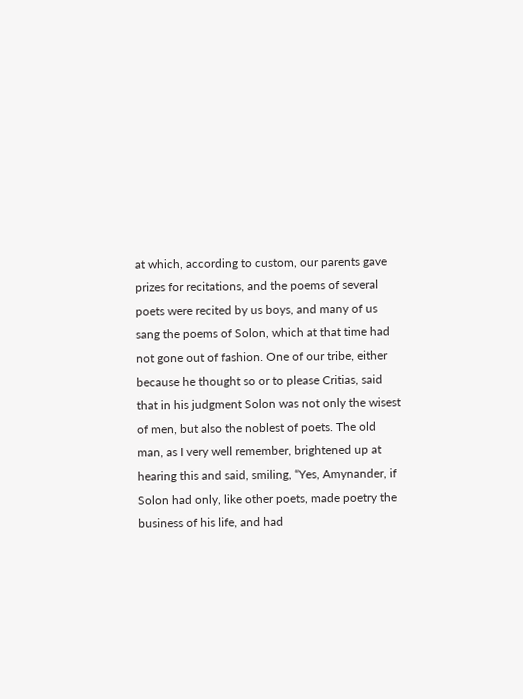at which, according to custom, our parents gave prizes for recitations, and the poems of several poets were recited by us boys, and many of us sang the poems of Solon, which at that time had not gone out of fashion. One of our tribe, either because he thought so or to please Critias, said that in his judgment Solon was not only the wisest of men, but also the noblest of poets. The old man, as I very well remember, brightened up at hearing this and said, smiling, “Yes, Amynander, if Solon had only, like other poets, made poetry the business of his life, and had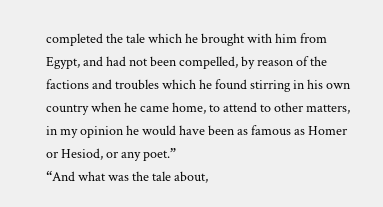completed the tale which he brought with him from Egypt, and had not been compelled, by reason of the factions and troubles which he found stirring in his own country when he came home, to attend to other matters, in my opinion he would have been as famous as Homer or Hesiod, or any poet.”
“And what was the tale about,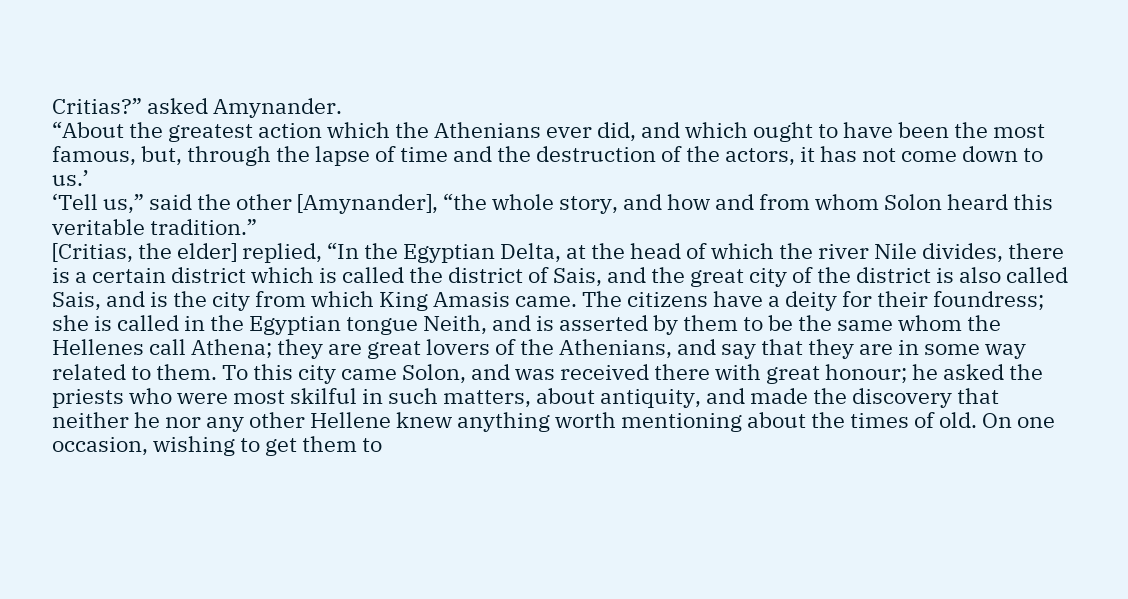Critias?” asked Amynander.
“About the greatest action which the Athenians ever did, and which ought to have been the most famous, but, through the lapse of time and the destruction of the actors, it has not come down to us.’
‘Tell us,” said the other [Amynander], “the whole story, and how and from whom Solon heard this veritable tradition.”
[Critias, the elder] replied, “In the Egyptian Delta, at the head of which the river Nile divides, there is a certain district which is called the district of Sais, and the great city of the district is also called Sais, and is the city from which King Amasis came. The citizens have a deity for their foundress; she is called in the Egyptian tongue Neith, and is asserted by them to be the same whom the Hellenes call Athena; they are great lovers of the Athenians, and say that they are in some way related to them. To this city came Solon, and was received there with great honour; he asked the priests who were most skilful in such matters, about antiquity, and made the discovery that neither he nor any other Hellene knew anything worth mentioning about the times of old. On one occasion, wishing to get them to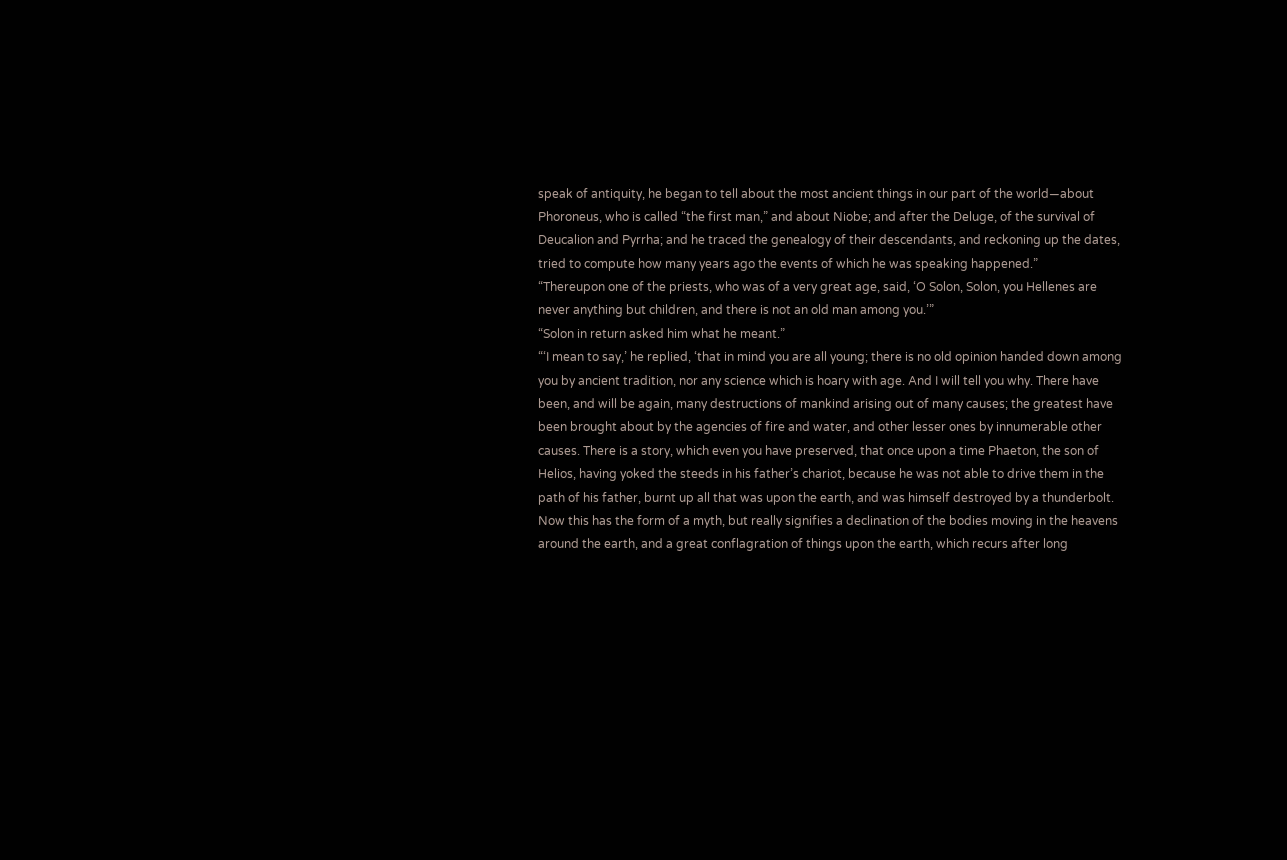speak of antiquity, he began to tell about the most ancient things in our part of the world—about Phoroneus, who is called “the first man,” and about Niobe; and after the Deluge, of the survival of Deucalion and Pyrrha; and he traced the genealogy of their descendants, and reckoning up the dates, tried to compute how many years ago the events of which he was speaking happened.”
“Thereupon one of the priests, who was of a very great age, said, ‘O Solon, Solon, you Hellenes are never anything but children, and there is not an old man among you.’”
“Solon in return asked him what he meant.”
“‘I mean to say,’ he replied, ‘that in mind you are all young; there is no old opinion handed down among you by ancient tradition, nor any science which is hoary with age. And I will tell you why. There have been, and will be again, many destructions of mankind arising out of many causes; the greatest have been brought about by the agencies of fire and water, and other lesser ones by innumerable other causes. There is a story, which even you have preserved, that once upon a time Phaeton, the son of Helios, having yoked the steeds in his father’s chariot, because he was not able to drive them in the path of his father, burnt up all that was upon the earth, and was himself destroyed by a thunderbolt. Now this has the form of a myth, but really signifies a declination of the bodies moving in the heavens around the earth, and a great conflagration of things upon the earth, which recurs after long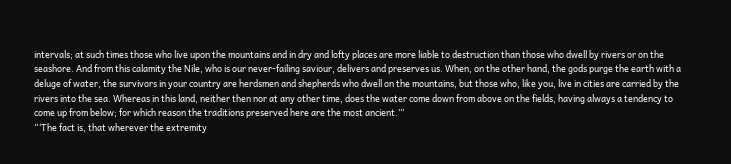intervals; at such times those who live upon the mountains and in dry and lofty places are more liable to destruction than those who dwell by rivers or on the seashore. And from this calamity the Nile, who is our never-failing saviour, delivers and preserves us. When, on the other hand, the gods purge the earth with a deluge of water, the survivors in your country are herdsmen and shepherds who dwell on the mountains, but those who, like you, live in cities are carried by the rivers into the sea. Whereas in this land, neither then nor at any other time, does the water come down from above on the fields, having always a tendency to come up from below; for which reason the traditions preserved here are the most ancient.’”
“‘The fact is, that wherever the extremity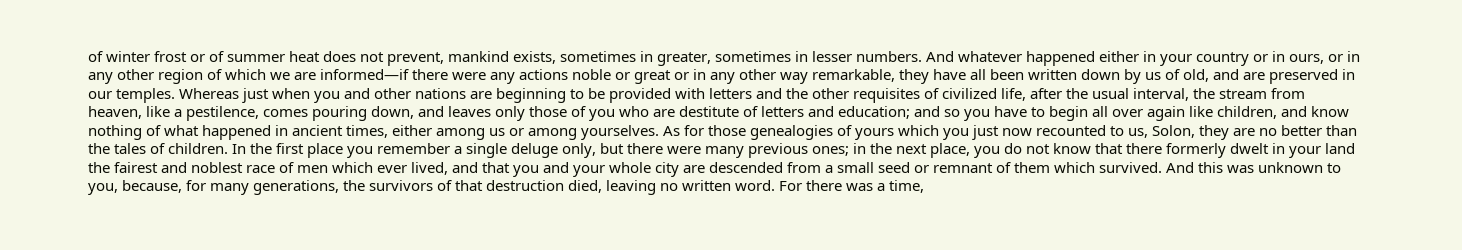of winter frost or of summer heat does not prevent, mankind exists, sometimes in greater, sometimes in lesser numbers. And whatever happened either in your country or in ours, or in any other region of which we are informed—if there were any actions noble or great or in any other way remarkable, they have all been written down by us of old, and are preserved in our temples. Whereas just when you and other nations are beginning to be provided with letters and the other requisites of civilized life, after the usual interval, the stream from heaven, like a pestilence, comes pouring down, and leaves only those of you who are destitute of letters and education; and so you have to begin all over again like children, and know nothing of what happened in ancient times, either among us or among yourselves. As for those genealogies of yours which you just now recounted to us, Solon, they are no better than the tales of children. In the first place you remember a single deluge only, but there were many previous ones; in the next place, you do not know that there formerly dwelt in your land the fairest and noblest race of men which ever lived, and that you and your whole city are descended from a small seed or remnant of them which survived. And this was unknown to you, because, for many generations, the survivors of that destruction died, leaving no written word. For there was a time,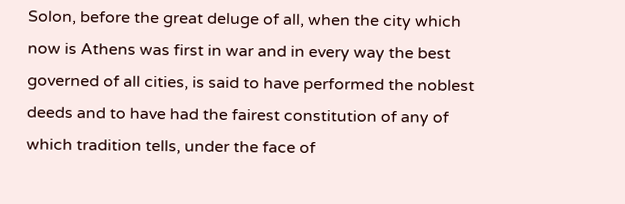Solon, before the great deluge of all, when the city which now is Athens was first in war and in every way the best governed of all cities, is said to have performed the noblest deeds and to have had the fairest constitution of any of which tradition tells, under the face of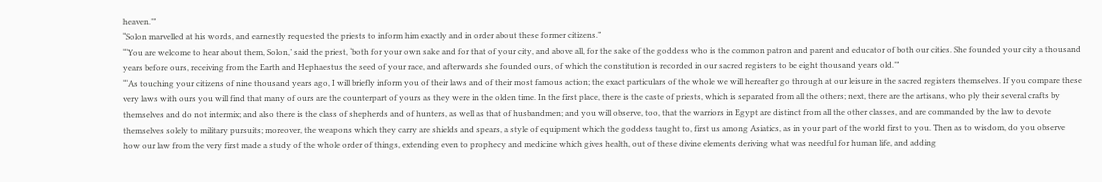heaven.’”
“Solon marvelled at his words, and earnestly requested the priests to inform him exactly and in order about these former citizens.”
“‘You are welcome to hear about them, Solon,’ said the priest, ‘both for your own sake and for that of your city, and above all, for the sake of the goddess who is the common patron and parent and educator of both our cities. She founded your city a thousand years before ours, receiving from the Earth and Hephaestus the seed of your race, and afterwards she founded ours, of which the constitution is recorded in our sacred registers to be eight thousand years old.’”
“‘As touching your citizens of nine thousand years ago, I will briefly inform you of their laws and of their most famous action; the exact particulars of the whole we will hereafter go through at our leisure in the sacred registers themselves. If you compare these very laws with ours you will find that many of ours are the counterpart of yours as they were in the olden time. In the first place, there is the caste of priests, which is separated from all the others; next, there are the artisans, who ply their several crafts by themselves and do not intermix; and also there is the class of shepherds and of hunters, as well as that of husbandmen; and you will observe, too, that the warriors in Egypt are distinct from all the other classes, and are commanded by the law to devote themselves solely to military pursuits; moreover, the weapons which they carry are shields and spears, a style of equipment which the goddess taught to, first us among Asiatics, as in your part of the world first to you. Then as to wisdom, do you observe how our law from the very first made a study of the whole order of things, extending even to prophecy and medicine which gives health, out of these divine elements deriving what was needful for human life, and adding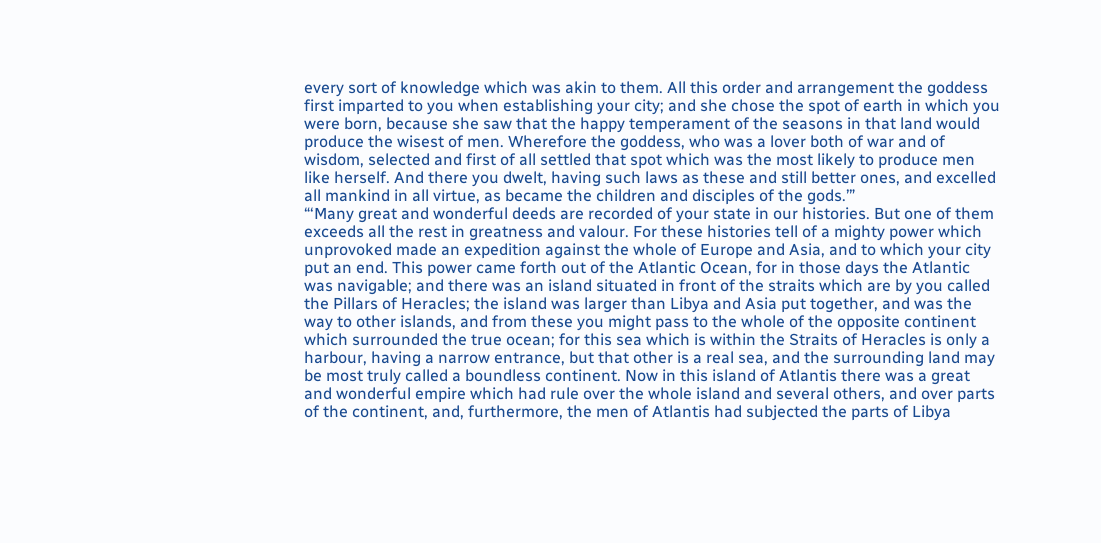every sort of knowledge which was akin to them. All this order and arrangement the goddess first imparted to you when establishing your city; and she chose the spot of earth in which you were born, because she saw that the happy temperament of the seasons in that land would produce the wisest of men. Wherefore the goddess, who was a lover both of war and of wisdom, selected and first of all settled that spot which was the most likely to produce men like herself. And there you dwelt, having such laws as these and still better ones, and excelled all mankind in all virtue, as became the children and disciples of the gods.’”
“‘Many great and wonderful deeds are recorded of your state in our histories. But one of them exceeds all the rest in greatness and valour. For these histories tell of a mighty power which unprovoked made an expedition against the whole of Europe and Asia, and to which your city put an end. This power came forth out of the Atlantic Ocean, for in those days the Atlantic was navigable; and there was an island situated in front of the straits which are by you called the Pillars of Heracles; the island was larger than Libya and Asia put together, and was the way to other islands, and from these you might pass to the whole of the opposite continent which surrounded the true ocean; for this sea which is within the Straits of Heracles is only a harbour, having a narrow entrance, but that other is a real sea, and the surrounding land may be most truly called a boundless continent. Now in this island of Atlantis there was a great and wonderful empire which had rule over the whole island and several others, and over parts of the continent, and, furthermore, the men of Atlantis had subjected the parts of Libya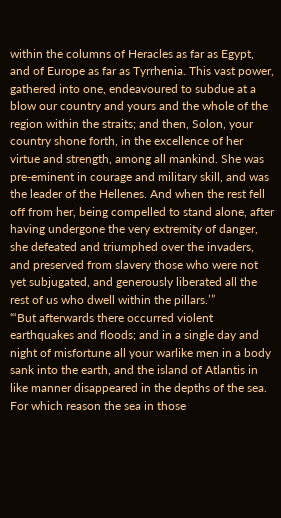within the columns of Heracles as far as Egypt, and of Europe as far as Tyrrhenia. This vast power, gathered into one, endeavoured to subdue at a blow our country and yours and the whole of the region within the straits; and then, Solon, your country shone forth, in the excellence of her virtue and strength, among all mankind. She was pre-eminent in courage and military skill, and was the leader of the Hellenes. And when the rest fell off from her, being compelled to stand alone, after having undergone the very extremity of danger, she defeated and triumphed over the invaders, and preserved from slavery those who were not yet subjugated, and generously liberated all the rest of us who dwell within the pillars.’”
“‘But afterwards there occurred violent earthquakes and floods; and in a single day and night of misfortune all your warlike men in a body sank into the earth, and the island of Atlantis in like manner disappeared in the depths of the sea. For which reason the sea in those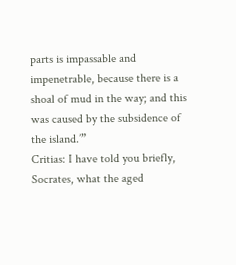parts is impassable and impenetrable, because there is a shoal of mud in the way; and this was caused by the subsidence of the island.’”
Critias: I have told you briefly, Socrates, what the aged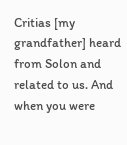Critias [my grandfather] heard from Solon and related to us. And when you were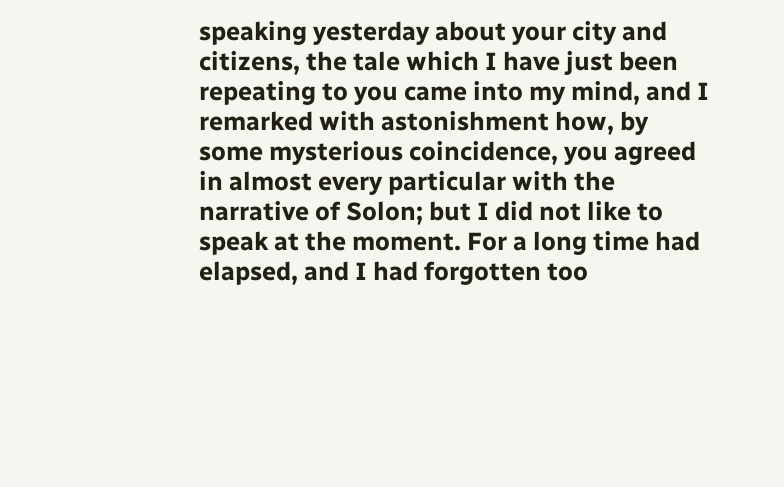speaking yesterday about your city and citizens, the tale which I have just been repeating to you came into my mind, and I remarked with astonishment how, by some mysterious coincidence, you agreed in almost every particular with the narrative of Solon; but I did not like to speak at the moment. For a long time had elapsed, and I had forgotten too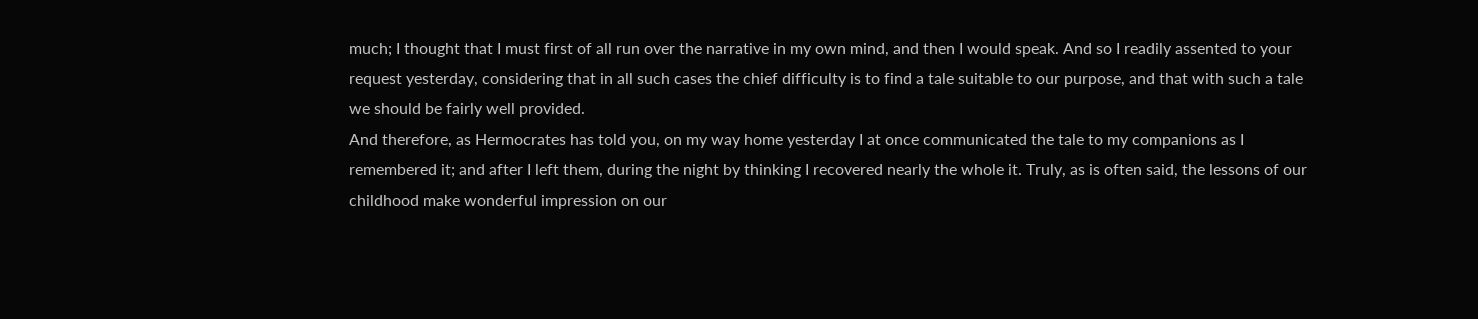much; I thought that I must first of all run over the narrative in my own mind, and then I would speak. And so I readily assented to your request yesterday, considering that in all such cases the chief difficulty is to find a tale suitable to our purpose, and that with such a tale we should be fairly well provided.
And therefore, as Hermocrates has told you, on my way home yesterday I at once communicated the tale to my companions as I remembered it; and after I left them, during the night by thinking I recovered nearly the whole it. Truly, as is often said, the lessons of our childhood make wonderful impression on our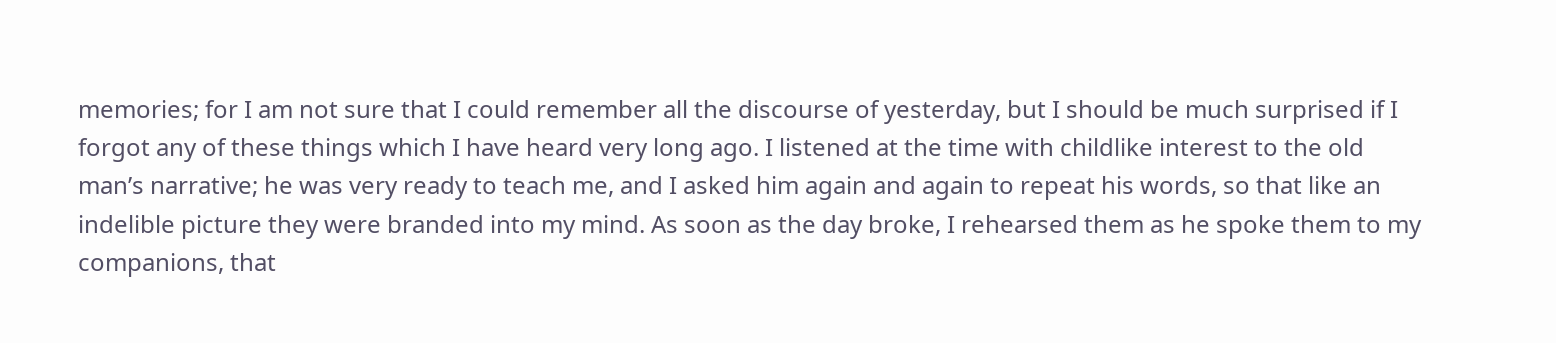memories; for I am not sure that I could remember all the discourse of yesterday, but I should be much surprised if I forgot any of these things which I have heard very long ago. I listened at the time with childlike interest to the old man’s narrative; he was very ready to teach me, and I asked him again and again to repeat his words, so that like an indelible picture they were branded into my mind. As soon as the day broke, I rehearsed them as he spoke them to my companions, that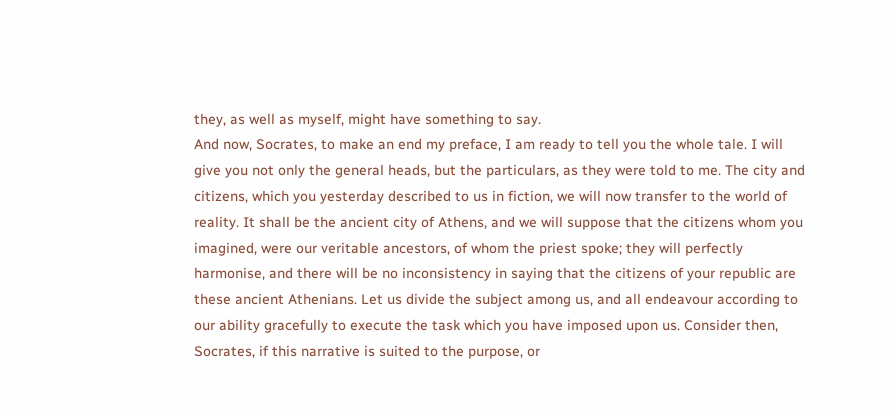they, as well as myself, might have something to say.
And now, Socrates, to make an end my preface, I am ready to tell you the whole tale. I will give you not only the general heads, but the particulars, as they were told to me. The city and citizens, which you yesterday described to us in fiction, we will now transfer to the world of reality. It shall be the ancient city of Athens, and we will suppose that the citizens whom you imagined, were our veritable ancestors, of whom the priest spoke; they will perfectly harmonise, and there will be no inconsistency in saying that the citizens of your republic are these ancient Athenians. Let us divide the subject among us, and all endeavour according to our ability gracefully to execute the task which you have imposed upon us. Consider then, Socrates, if this narrative is suited to the purpose, or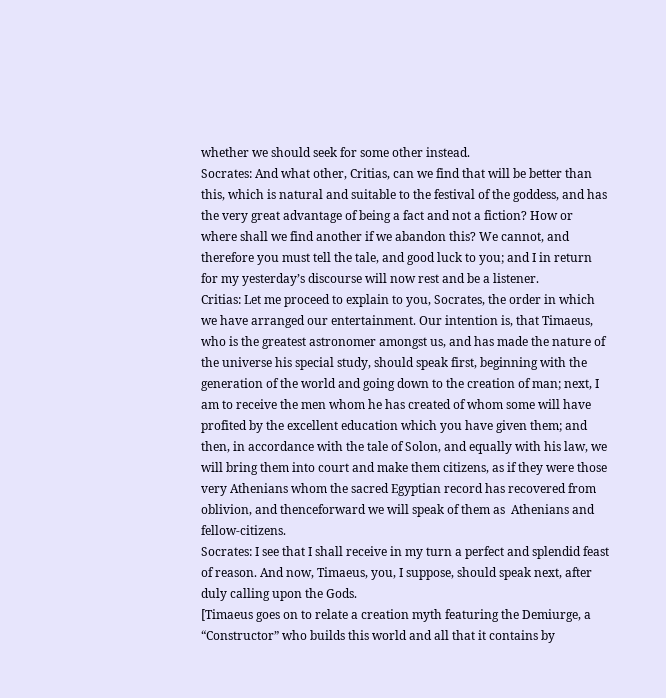whether we should seek for some other instead.
Socrates: And what other, Critias, can we find that will be better than this, which is natural and suitable to the festival of the goddess, and has the very great advantage of being a fact and not a fiction? How or where shall we find another if we abandon this? We cannot, and therefore you must tell the tale, and good luck to you; and I in return for my yesterday’s discourse will now rest and be a listener.
Critias: Let me proceed to explain to you, Socrates, the order in which we have arranged our entertainment. Our intention is, that Timaeus, who is the greatest astronomer amongst us, and has made the nature of the universe his special study, should speak first, beginning with the generation of the world and going down to the creation of man; next, I am to receive the men whom he has created of whom some will have profited by the excellent education which you have given them; and then, in accordance with the tale of Solon, and equally with his law, we will bring them into court and make them citizens, as if they were those very Athenians whom the sacred Egyptian record has recovered from oblivion, and thenceforward we will speak of them as  Athenians and fellow-citizens.
Socrates: I see that I shall receive in my turn a perfect and splendid feast of reason. And now, Timaeus, you, I suppose, should speak next, after duly calling upon the Gods.
[Timaeus goes on to relate a creation myth featuring the Demiurge, a “Constructor” who builds this world and all that it contains by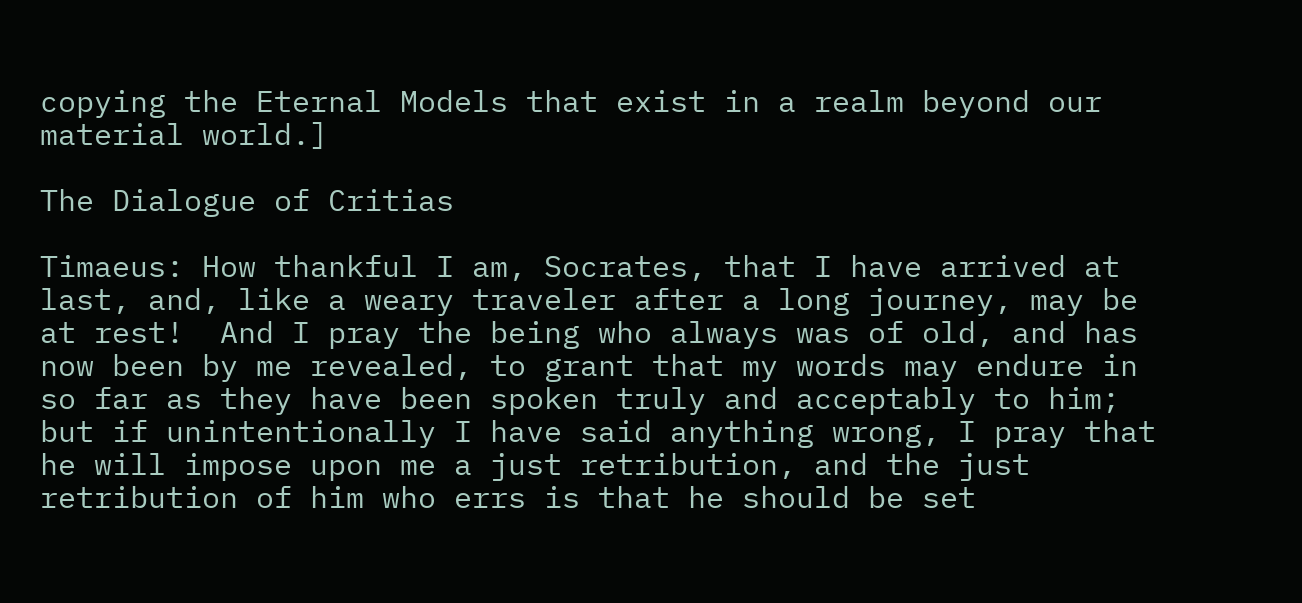copying the Eternal Models that exist in a realm beyond our material world.]

The Dialogue of Critias

Timaeus: How thankful I am, Socrates, that I have arrived at last, and, like a weary traveler after a long journey, may be at rest!  And I pray the being who always was of old, and has now been by me revealed, to grant that my words may endure in so far as they have been spoken truly and acceptably to him; but if unintentionally I have said anything wrong, I pray that he will impose upon me a just retribution, and the just retribution of him who errs is that he should be set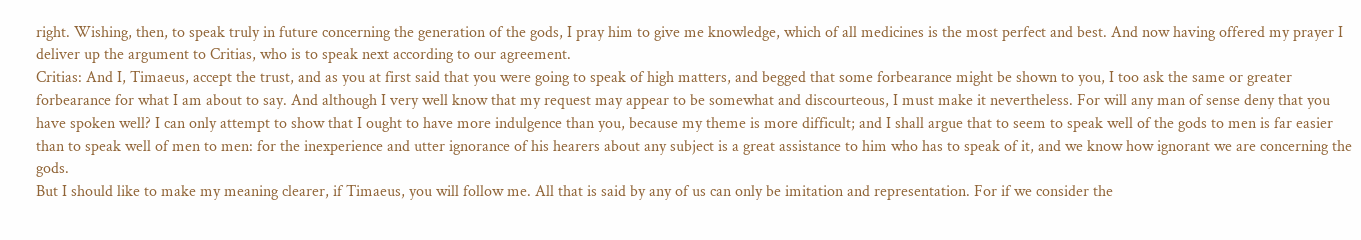right. Wishing, then, to speak truly in future concerning the generation of the gods, I pray him to give me knowledge, which of all medicines is the most perfect and best. And now having offered my prayer I deliver up the argument to Critias, who is to speak next according to our agreement.
Critias: And I, Timaeus, accept the trust, and as you at first said that you were going to speak of high matters, and begged that some forbearance might be shown to you, I too ask the same or greater forbearance for what I am about to say. And although I very well know that my request may appear to be somewhat and discourteous, I must make it nevertheless. For will any man of sense deny that you have spoken well? I can only attempt to show that I ought to have more indulgence than you, because my theme is more difficult; and I shall argue that to seem to speak well of the gods to men is far easier than to speak well of men to men: for the inexperience and utter ignorance of his hearers about any subject is a great assistance to him who has to speak of it, and we know how ignorant we are concerning the gods.
But I should like to make my meaning clearer, if Timaeus, you will follow me. All that is said by any of us can only be imitation and representation. For if we consider the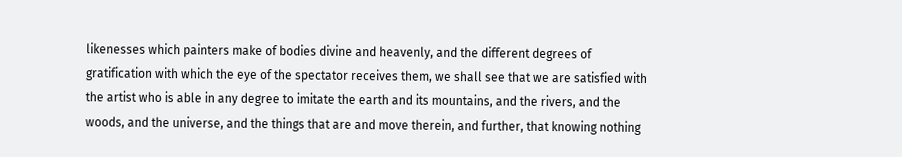likenesses which painters make of bodies divine and heavenly, and the different degrees of gratification with which the eye of the spectator receives them, we shall see that we are satisfied with the artist who is able in any degree to imitate the earth and its mountains, and the rivers, and the woods, and the universe, and the things that are and move therein, and further, that knowing nothing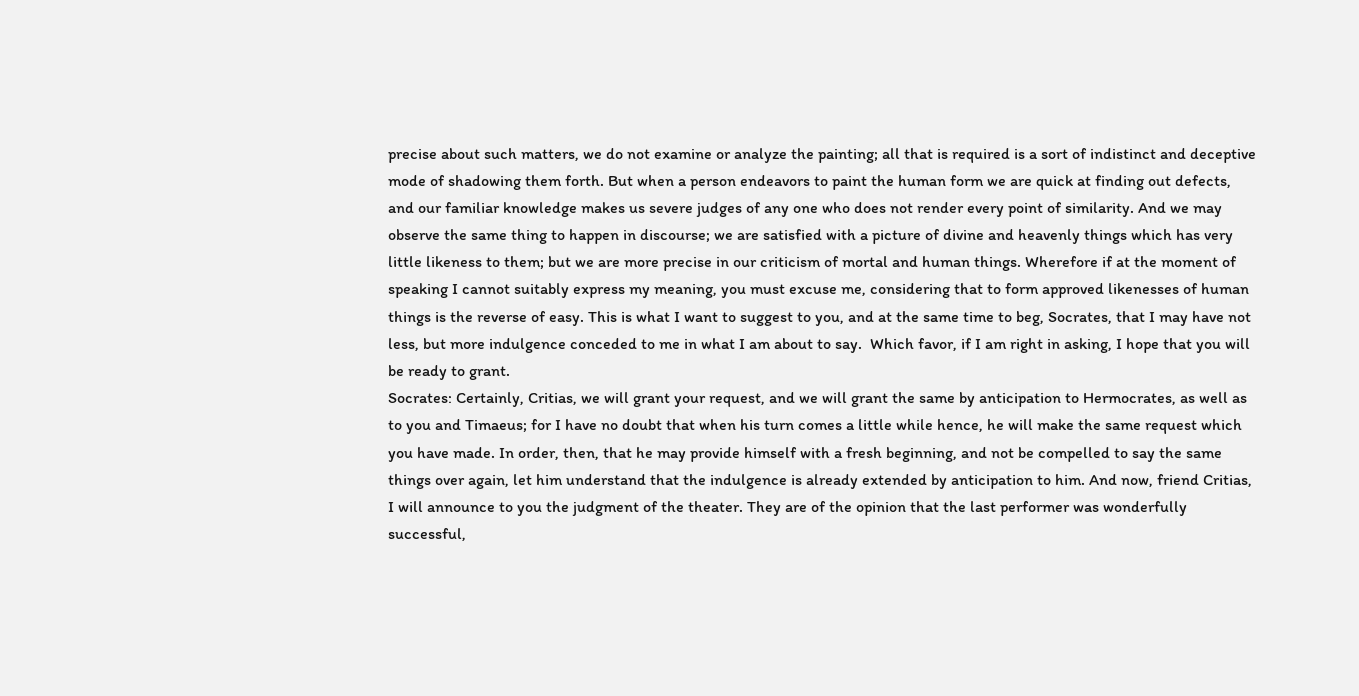precise about such matters, we do not examine or analyze the painting; all that is required is a sort of indistinct and deceptive mode of shadowing them forth. But when a person endeavors to paint the human form we are quick at finding out defects, and our familiar knowledge makes us severe judges of any one who does not render every point of similarity. And we may observe the same thing to happen in discourse; we are satisfied with a picture of divine and heavenly things which has very little likeness to them; but we are more precise in our criticism of mortal and human things. Wherefore if at the moment of speaking I cannot suitably express my meaning, you must excuse me, considering that to form approved likenesses of human things is the reverse of easy. This is what I want to suggest to you, and at the same time to beg, Socrates, that I may have not less, but more indulgence conceded to me in what I am about to say.  Which favor, if I am right in asking, I hope that you will be ready to grant.
Socrates: Certainly, Critias, we will grant your request, and we will grant the same by anticipation to Hermocrates, as well as to you and Timaeus; for I have no doubt that when his turn comes a little while hence, he will make the same request which you have made. In order, then, that he may provide himself with a fresh beginning, and not be compelled to say the same things over again, let him understand that the indulgence is already extended by anticipation to him. And now, friend Critias, I will announce to you the judgment of the theater. They are of the opinion that the last performer was wonderfully successful,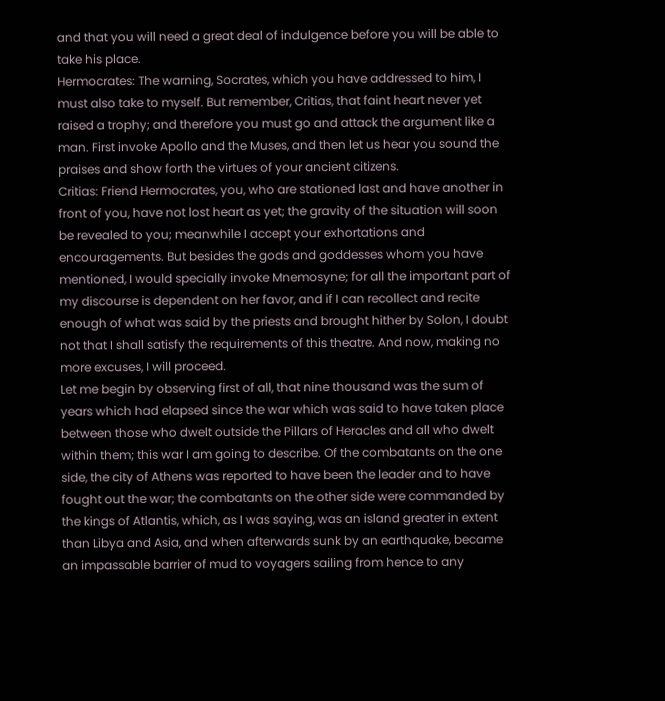and that you will need a great deal of indulgence before you will be able to take his place.
Hermocrates: The warning, Socrates, which you have addressed to him, I must also take to myself. But remember, Critias, that faint heart never yet raised a trophy; and therefore you must go and attack the argument like a man. First invoke Apollo and the Muses, and then let us hear you sound the praises and show forth the virtues of your ancient citizens.
Critias: Friend Hermocrates, you, who are stationed last and have another in front of you, have not lost heart as yet; the gravity of the situation will soon be revealed to you; meanwhile I accept your exhortations and encouragements. But besides the gods and goddesses whom you have mentioned, I would specially invoke Mnemosyne; for all the important part of my discourse is dependent on her favor, and if I can recollect and recite enough of what was said by the priests and brought hither by Solon, I doubt not that I shall satisfy the requirements of this theatre. And now, making no more excuses, I will proceed.
Let me begin by observing first of all, that nine thousand was the sum of years which had elapsed since the war which was said to have taken place between those who dwelt outside the Pillars of Heracles and all who dwelt within them; this war I am going to describe. Of the combatants on the one side, the city of Athens was reported to have been the leader and to have fought out the war; the combatants on the other side were commanded by the kings of Atlantis, which, as I was saying, was an island greater in extent than Libya and Asia, and when afterwards sunk by an earthquake, became an impassable barrier of mud to voyagers sailing from hence to any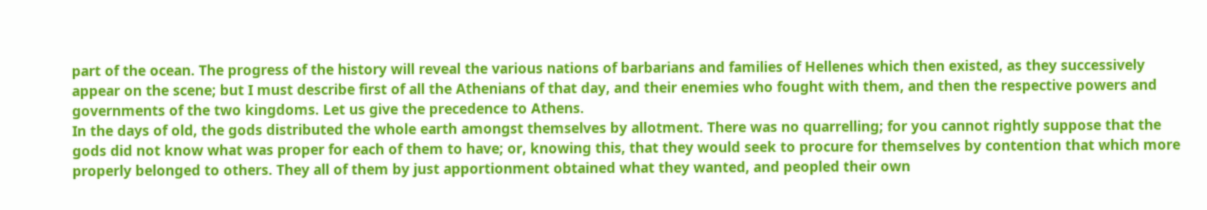part of the ocean. The progress of the history will reveal the various nations of barbarians and families of Hellenes which then existed, as they successively appear on the scene; but I must describe first of all the Athenians of that day, and their enemies who fought with them, and then the respective powers and governments of the two kingdoms. Let us give the precedence to Athens.
In the days of old, the gods distributed the whole earth amongst themselves by allotment. There was no quarrelling; for you cannot rightly suppose that the gods did not know what was proper for each of them to have; or, knowing this, that they would seek to procure for themselves by contention that which more properly belonged to others. They all of them by just apportionment obtained what they wanted, and peopled their own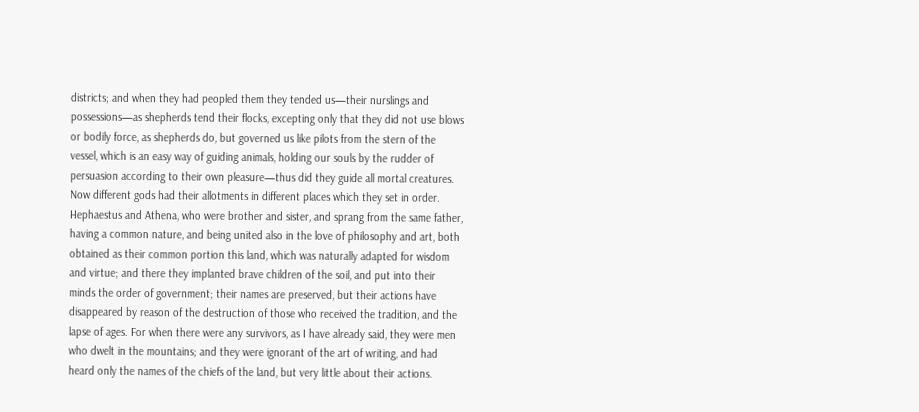districts; and when they had peopled them they tended us—their nurslings and possessions—as shepherds tend their flocks, excepting only that they did not use blows or bodily force, as shepherds do, but governed us like pilots from the stern of the vessel, which is an easy way of guiding animals, holding our souls by the rudder of persuasion according to their own pleasure—thus did they guide all mortal creatures.
Now different gods had their allotments in different places which they set in order. Hephaestus and Athena, who were brother and sister, and sprang from the same father, having a common nature, and being united also in the love of philosophy and art, both obtained as their common portion this land, which was naturally adapted for wisdom and virtue; and there they implanted brave children of the soil, and put into their minds the order of government; their names are preserved, but their actions have disappeared by reason of the destruction of those who received the tradition, and the lapse of ages. For when there were any survivors, as I have already said, they were men who dwelt in the mountains; and they were ignorant of the art of writing, and had heard only the names of the chiefs of the land, but very little about their actions.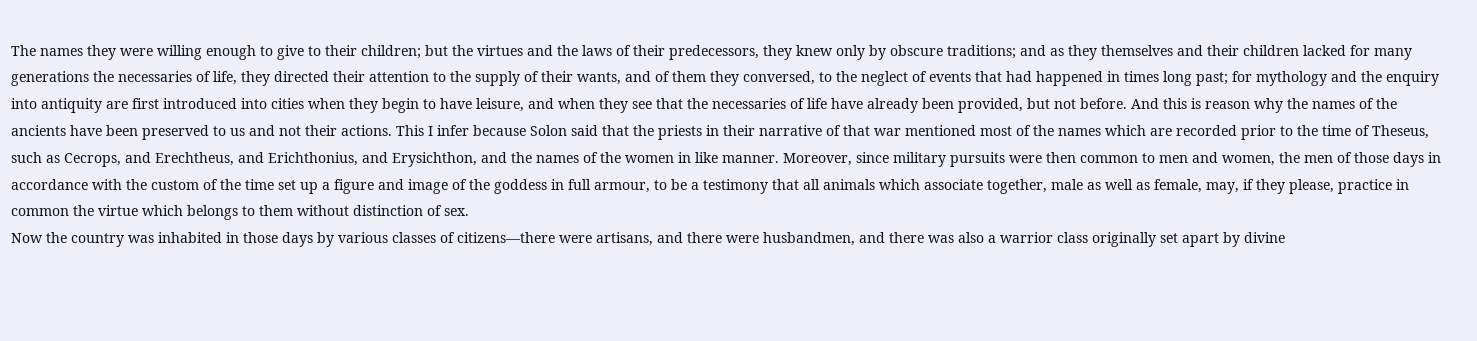The names they were willing enough to give to their children; but the virtues and the laws of their predecessors, they knew only by obscure traditions; and as they themselves and their children lacked for many generations the necessaries of life, they directed their attention to the supply of their wants, and of them they conversed, to the neglect of events that had happened in times long past; for mythology and the enquiry into antiquity are first introduced into cities when they begin to have leisure, and when they see that the necessaries of life have already been provided, but not before. And this is reason why the names of the ancients have been preserved to us and not their actions. This I infer because Solon said that the priests in their narrative of that war mentioned most of the names which are recorded prior to the time of Theseus, such as Cecrops, and Erechtheus, and Erichthonius, and Erysichthon, and the names of the women in like manner. Moreover, since military pursuits were then common to men and women, the men of those days in accordance with the custom of the time set up a figure and image of the goddess in full armour, to be a testimony that all animals which associate together, male as well as female, may, if they please, practice in common the virtue which belongs to them without distinction of sex.
Now the country was inhabited in those days by various classes of citizens—there were artisans, and there were husbandmen, and there was also a warrior class originally set apart by divine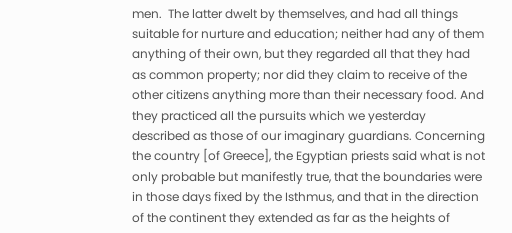men.  The latter dwelt by themselves, and had all things suitable for nurture and education; neither had any of them anything of their own, but they regarded all that they had as common property; nor did they claim to receive of the other citizens anything more than their necessary food. And they practiced all the pursuits which we yesterday described as those of our imaginary guardians. Concerning the country [of Greece], the Egyptian priests said what is not only probable but manifestly true, that the boundaries were in those days fixed by the Isthmus, and that in the direction of the continent they extended as far as the heights of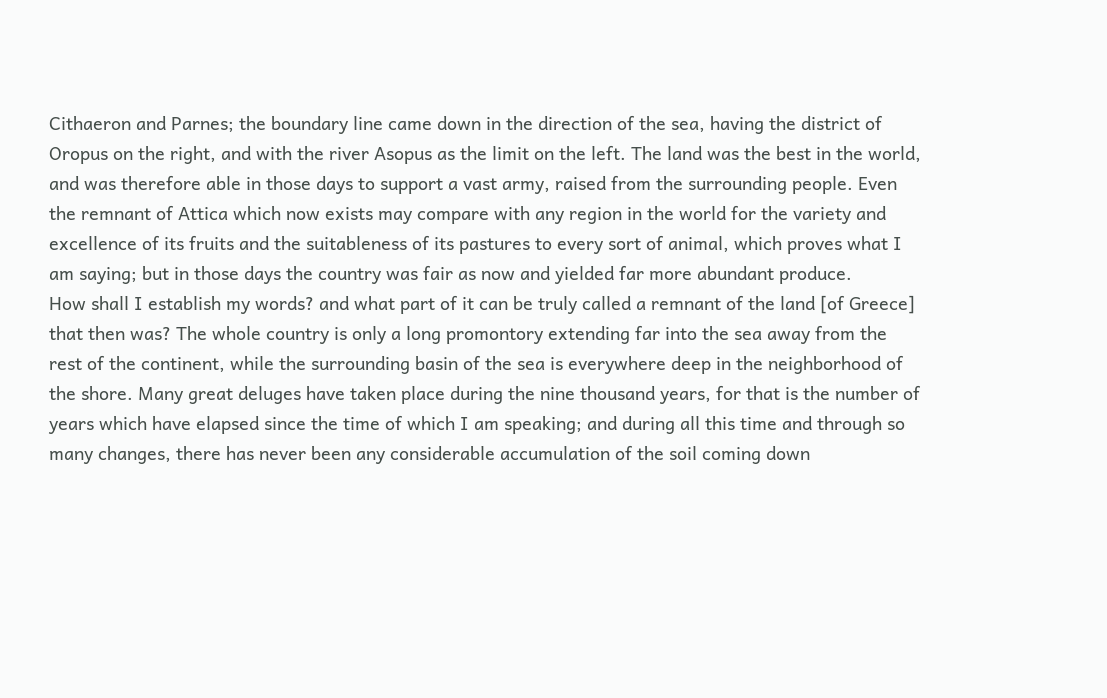Cithaeron and Parnes; the boundary line came down in the direction of the sea, having the district of Oropus on the right, and with the river Asopus as the limit on the left. The land was the best in the world, and was therefore able in those days to support a vast army, raised from the surrounding people. Even the remnant of Attica which now exists may compare with any region in the world for the variety and excellence of its fruits and the suitableness of its pastures to every sort of animal, which proves what I am saying; but in those days the country was fair as now and yielded far more abundant produce.
How shall I establish my words? and what part of it can be truly called a remnant of the land [of Greece] that then was? The whole country is only a long promontory extending far into the sea away from the rest of the continent, while the surrounding basin of the sea is everywhere deep in the neighborhood of the shore. Many great deluges have taken place during the nine thousand years, for that is the number of years which have elapsed since the time of which I am speaking; and during all this time and through so many changes, there has never been any considerable accumulation of the soil coming down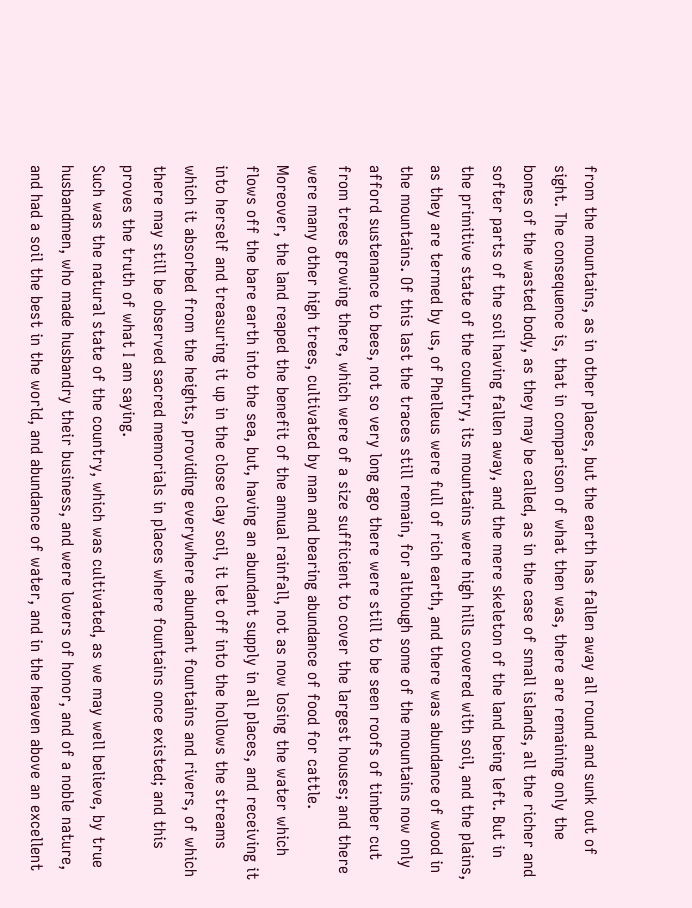from the mountains, as in other places, but the earth has fallen away all round and sunk out of sight. The consequence is, that in comparison of what then was, there are remaining only the bones of the wasted body, as they may be called, as in the case of small islands, all the richer and softer parts of the soil having fallen away, and the mere skeleton of the land being left. But in the primitive state of the country, its mountains were high hills covered with soil, and the plains, as they are termed by us, of Phelleus were full of rich earth, and there was abundance of wood in the mountains. Of this last the traces still remain, for although some of the mountains now only afford sustenance to bees, not so very long ago there were still to be seen roofs of timber cut from trees growing there, which were of a size sufficient to cover the largest houses; and there were many other high trees, cultivated by man and bearing abundance of food for cattle. Moreover, the land reaped the benefit of the annual rainfall, not as now losing the water which flows off the bare earth into the sea, but, having an abundant supply in all places, and receiving it into herself and treasuring it up in the close clay soil, it let off into the hollows the streams which it absorbed from the heights, providing everywhere abundant fountains and rivers, of which there may still be observed sacred memorials in places where fountains once existed; and this proves the truth of what I am saying.
Such was the natural state of the country, which was cultivated, as we may well believe, by true husbandmen, who made husbandry their business, and were lovers of honor, and of a noble nature, and had a soil the best in the world, and abundance of water, and in the heaven above an excellent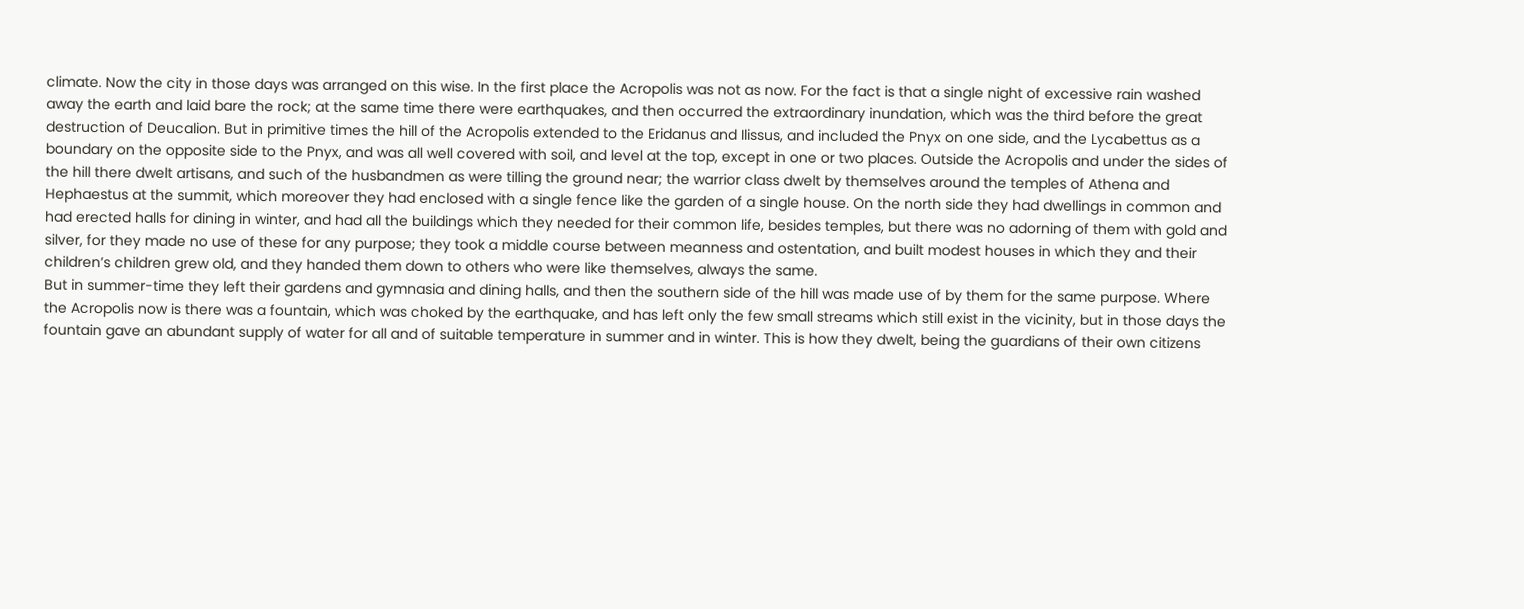climate. Now the city in those days was arranged on this wise. In the first place the Acropolis was not as now. For the fact is that a single night of excessive rain washed away the earth and laid bare the rock; at the same time there were earthquakes, and then occurred the extraordinary inundation, which was the third before the great destruction of Deucalion. But in primitive times the hill of the Acropolis extended to the Eridanus and Ilissus, and included the Pnyx on one side, and the Lycabettus as a boundary on the opposite side to the Pnyx, and was all well covered with soil, and level at the top, except in one or two places. Outside the Acropolis and under the sides of the hill there dwelt artisans, and such of the husbandmen as were tilling the ground near; the warrior class dwelt by themselves around the temples of Athena and Hephaestus at the summit, which moreover they had enclosed with a single fence like the garden of a single house. On the north side they had dwellings in common and had erected halls for dining in winter, and had all the buildings which they needed for their common life, besides temples, but there was no adorning of them with gold and silver, for they made no use of these for any purpose; they took a middle course between meanness and ostentation, and built modest houses in which they and their children’s children grew old, and they handed them down to others who were like themselves, always the same.
But in summer-time they left their gardens and gymnasia and dining halls, and then the southern side of the hill was made use of by them for the same purpose. Where the Acropolis now is there was a fountain, which was choked by the earthquake, and has left only the few small streams which still exist in the vicinity, but in those days the fountain gave an abundant supply of water for all and of suitable temperature in summer and in winter. This is how they dwelt, being the guardians of their own citizens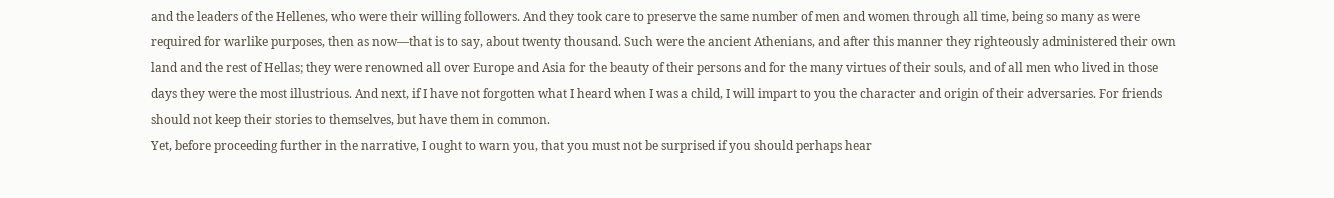and the leaders of the Hellenes, who were their willing followers. And they took care to preserve the same number of men and women through all time, being so many as were required for warlike purposes, then as now—that is to say, about twenty thousand. Such were the ancient Athenians, and after this manner they righteously administered their own land and the rest of Hellas; they were renowned all over Europe and Asia for the beauty of their persons and for the many virtues of their souls, and of all men who lived in those days they were the most illustrious. And next, if I have not forgotten what I heard when I was a child, I will impart to you the character and origin of their adversaries. For friends should not keep their stories to themselves, but have them in common.
Yet, before proceeding further in the narrative, I ought to warn you, that you must not be surprised if you should perhaps hear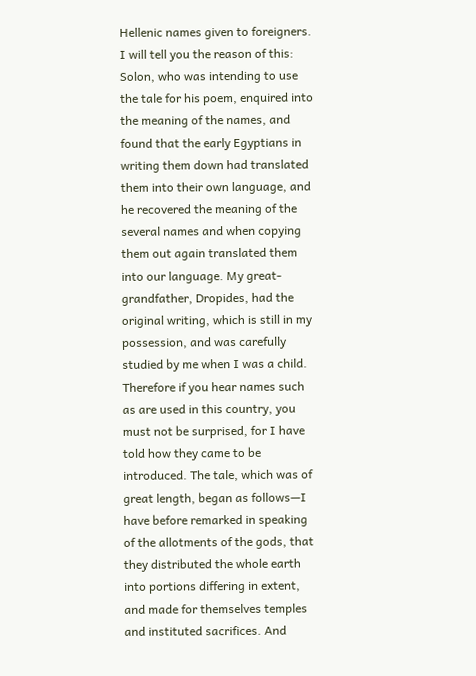Hellenic names given to foreigners. I will tell you the reason of this: Solon, who was intending to use the tale for his poem, enquired into the meaning of the names, and found that the early Egyptians in writing them down had translated them into their own language, and he recovered the meaning of the several names and when copying them out again translated them into our language. My great-grandfather, Dropides, had the original writing, which is still in my possession, and was carefully studied by me when I was a child. Therefore if you hear names such as are used in this country, you must not be surprised, for I have told how they came to be introduced. The tale, which was of great length, began as follows—I have before remarked in speaking of the allotments of the gods, that they distributed the whole earth into portions differing in extent, and made for themselves temples and instituted sacrifices. And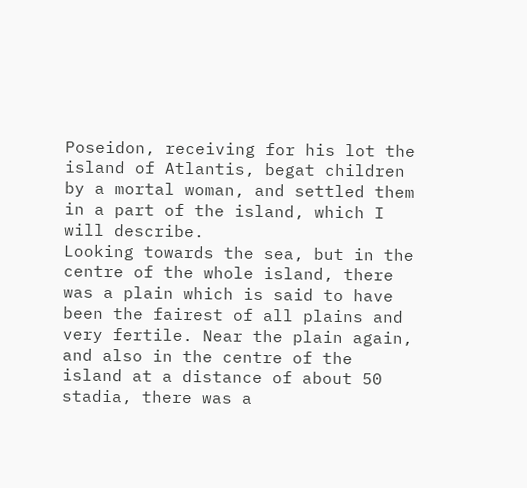Poseidon, receiving for his lot the island of Atlantis, begat children by a mortal woman, and settled them in a part of the island, which I will describe.
Looking towards the sea, but in the centre of the whole island, there was a plain which is said to have been the fairest of all plains and very fertile. Near the plain again, and also in the centre of the island at a distance of about 50 stadia, there was a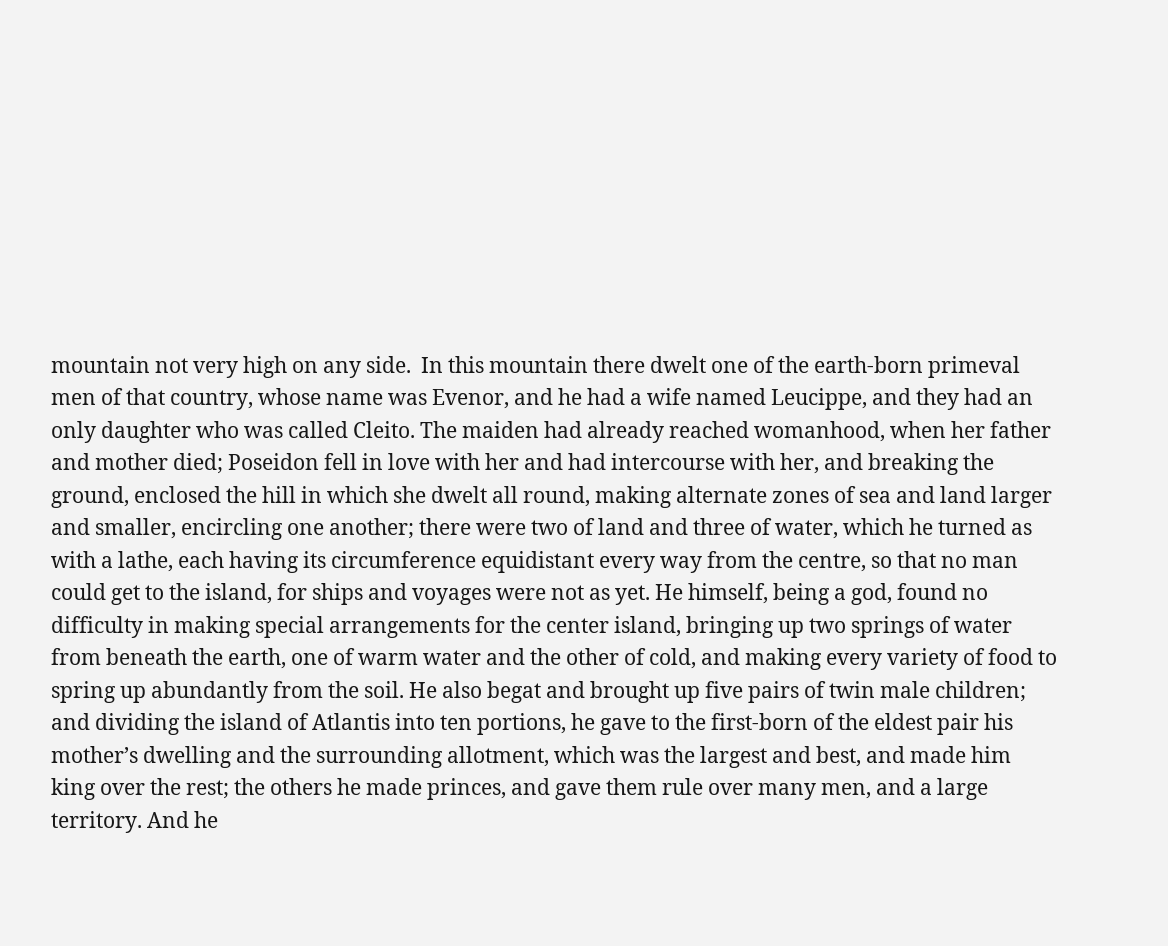mountain not very high on any side.  In this mountain there dwelt one of the earth-born primeval men of that country, whose name was Evenor, and he had a wife named Leucippe, and they had an only daughter who was called Cleito. The maiden had already reached womanhood, when her father and mother died; Poseidon fell in love with her and had intercourse with her, and breaking the ground, enclosed the hill in which she dwelt all round, making alternate zones of sea and land larger and smaller, encircling one another; there were two of land and three of water, which he turned as with a lathe, each having its circumference equidistant every way from the centre, so that no man could get to the island, for ships and voyages were not as yet. He himself, being a god, found no difficulty in making special arrangements for the center island, bringing up two springs of water from beneath the earth, one of warm water and the other of cold, and making every variety of food to spring up abundantly from the soil. He also begat and brought up five pairs of twin male children; and dividing the island of Atlantis into ten portions, he gave to the first-born of the eldest pair his mother’s dwelling and the surrounding allotment, which was the largest and best, and made him king over the rest; the others he made princes, and gave them rule over many men, and a large territory. And he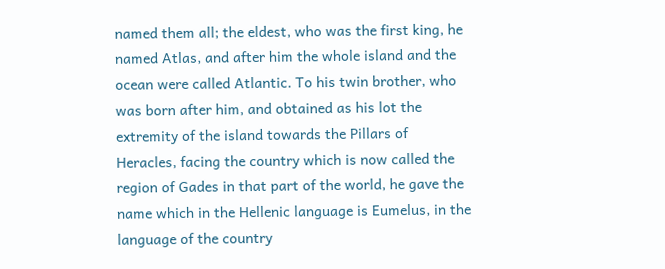named them all; the eldest, who was the first king, he named Atlas, and after him the whole island and the ocean were called Atlantic. To his twin brother, who was born after him, and obtained as his lot the extremity of the island towards the Pillars of Heracles, facing the country which is now called the region of Gades in that part of the world, he gave the name which in the Hellenic language is Eumelus, in the language of the country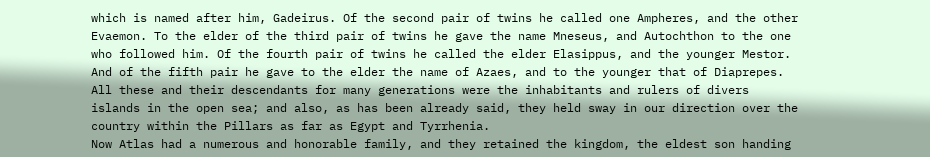which is named after him, Gadeirus. Of the second pair of twins he called one Ampheres, and the other Evaemon. To the elder of the third pair of twins he gave the name Mneseus, and Autochthon to the one who followed him. Of the fourth pair of twins he called the elder Elasippus, and the younger Mestor. And of the fifth pair he gave to the elder the name of Azaes, and to the younger that of Diaprepes. All these and their descendants for many generations were the inhabitants and rulers of divers islands in the open sea; and also, as has been already said, they held sway in our direction over the country within the Pillars as far as Egypt and Tyrrhenia.
Now Atlas had a numerous and honorable family, and they retained the kingdom, the eldest son handing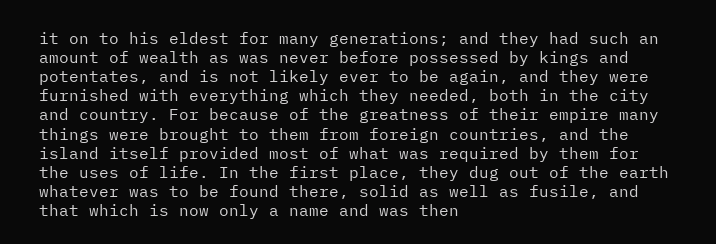it on to his eldest for many generations; and they had such an amount of wealth as was never before possessed by kings and potentates, and is not likely ever to be again, and they were furnished with everything which they needed, both in the city and country. For because of the greatness of their empire many things were brought to them from foreign countries, and the island itself provided most of what was required by them for the uses of life. In the first place, they dug out of the earth whatever was to be found there, solid as well as fusile, and that which is now only a name and was then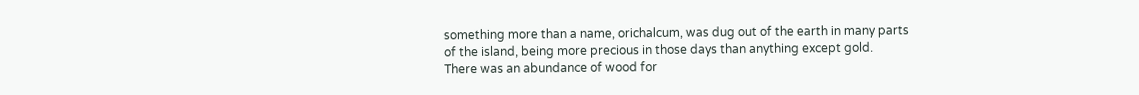something more than a name, orichalcum, was dug out of the earth in many parts of the island, being more precious in those days than anything except gold.
There was an abundance of wood for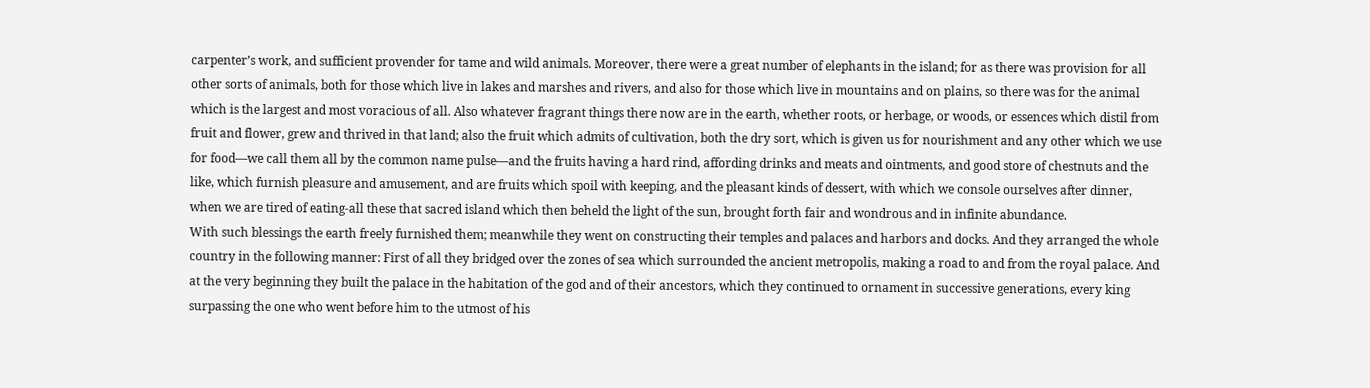carpenter’s work, and sufficient provender for tame and wild animals. Moreover, there were a great number of elephants in the island; for as there was provision for all other sorts of animals, both for those which live in lakes and marshes and rivers, and also for those which live in mountains and on plains, so there was for the animal which is the largest and most voracious of all. Also whatever fragrant things there now are in the earth, whether roots, or herbage, or woods, or essences which distil from fruit and flower, grew and thrived in that land; also the fruit which admits of cultivation, both the dry sort, which is given us for nourishment and any other which we use for food—we call them all by the common name pulse—and the fruits having a hard rind, affording drinks and meats and ointments, and good store of chestnuts and the like, which furnish pleasure and amusement, and are fruits which spoil with keeping, and the pleasant kinds of dessert, with which we console ourselves after dinner, when we are tired of eating-all these that sacred island which then beheld the light of the sun, brought forth fair and wondrous and in infinite abundance.
With such blessings the earth freely furnished them; meanwhile they went on constructing their temples and palaces and harbors and docks. And they arranged the whole country in the following manner: First of all they bridged over the zones of sea which surrounded the ancient metropolis, making a road to and from the royal palace. And at the very beginning they built the palace in the habitation of the god and of their ancestors, which they continued to ornament in successive generations, every king surpassing the one who went before him to the utmost of his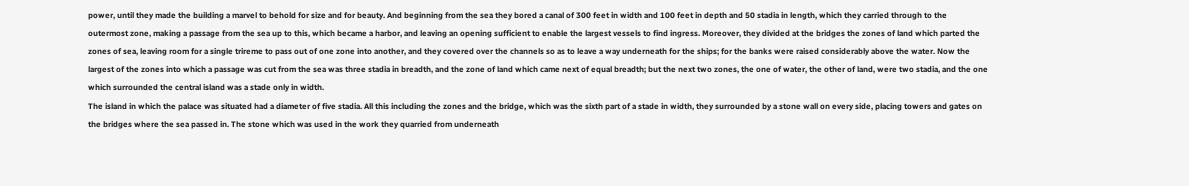power, until they made the building a marvel to behold for size and for beauty. And beginning from the sea they bored a canal of 300 feet in width and 100 feet in depth and 50 stadia in length, which they carried through to the outermost zone, making a passage from the sea up to this, which became a harbor, and leaving an opening sufficient to enable the largest vessels to find ingress. Moreover, they divided at the bridges the zones of land which parted the zones of sea, leaving room for a single trireme to pass out of one zone into another, and they covered over the channels so as to leave a way underneath for the ships; for the banks were raised considerably above the water. Now the largest of the zones into which a passage was cut from the sea was three stadia in breadth, and the zone of land which came next of equal breadth; but the next two zones, the one of water, the other of land, were two stadia, and the one which surrounded the central island was a stade only in width.
The island in which the palace was situated had a diameter of five stadia. All this including the zones and the bridge, which was the sixth part of a stade in width, they surrounded by a stone wall on every side, placing towers and gates on the bridges where the sea passed in. The stone which was used in the work they quarried from underneath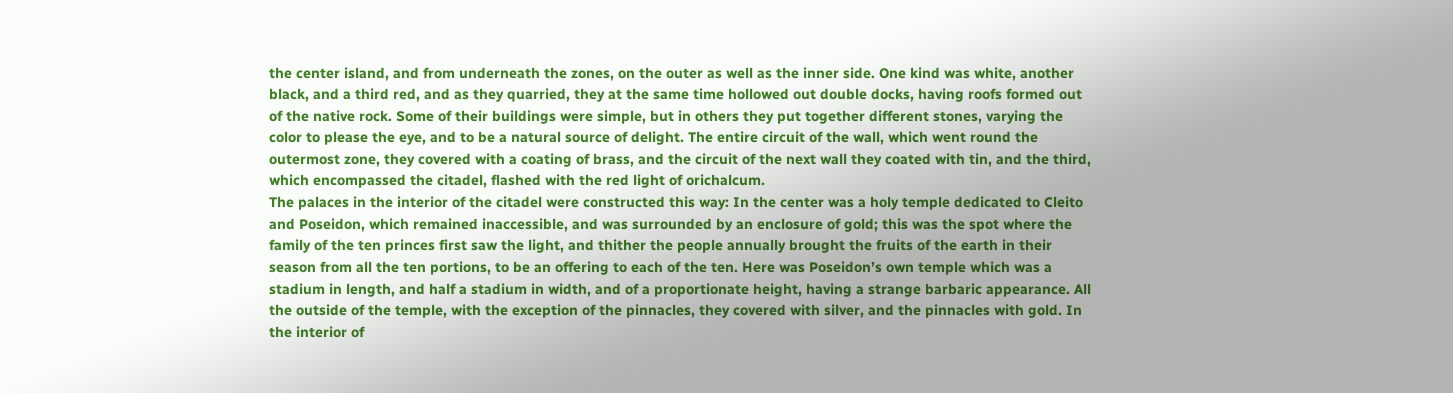the center island, and from underneath the zones, on the outer as well as the inner side. One kind was white, another black, and a third red, and as they quarried, they at the same time hollowed out double docks, having roofs formed out of the native rock. Some of their buildings were simple, but in others they put together different stones, varying the color to please the eye, and to be a natural source of delight. The entire circuit of the wall, which went round the outermost zone, they covered with a coating of brass, and the circuit of the next wall they coated with tin, and the third, which encompassed the citadel, flashed with the red light of orichalcum.
The palaces in the interior of the citadel were constructed this way: In the center was a holy temple dedicated to Cleito and Poseidon, which remained inaccessible, and was surrounded by an enclosure of gold; this was the spot where the family of the ten princes first saw the light, and thither the people annually brought the fruits of the earth in their season from all the ten portions, to be an offering to each of the ten. Here was Poseidon’s own temple which was a stadium in length, and half a stadium in width, and of a proportionate height, having a strange barbaric appearance. All the outside of the temple, with the exception of the pinnacles, they covered with silver, and the pinnacles with gold. In the interior of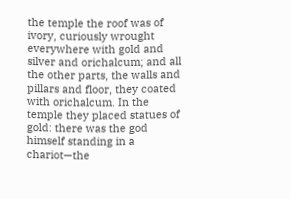the temple the roof was of ivory, curiously wrought everywhere with gold and silver and orichalcum; and all the other parts, the walls and pillars and floor, they coated with orichalcum. In the temple they placed statues of gold: there was the god himself standing in a chariot—the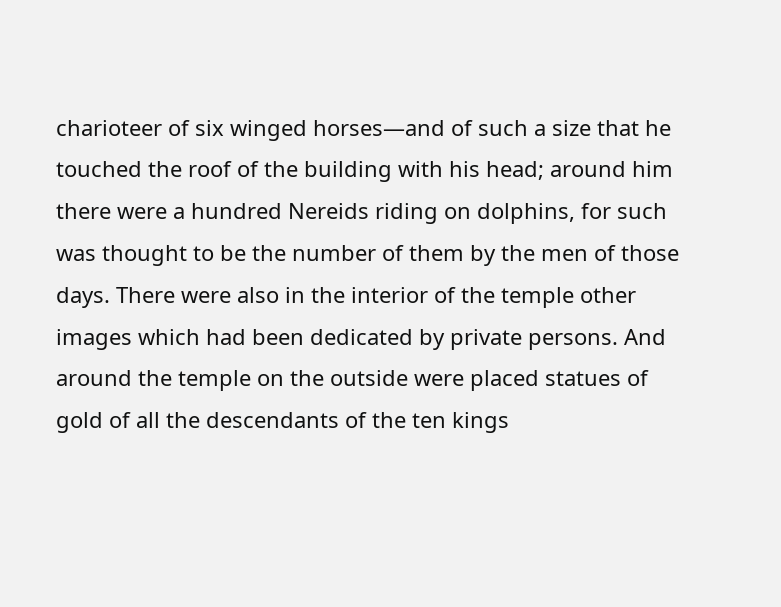charioteer of six winged horses—and of such a size that he touched the roof of the building with his head; around him there were a hundred Nereids riding on dolphins, for such was thought to be the number of them by the men of those days. There were also in the interior of the temple other images which had been dedicated by private persons. And around the temple on the outside were placed statues of gold of all the descendants of the ten kings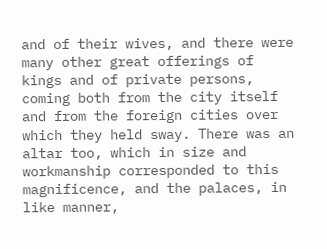and of their wives, and there were many other great offerings of kings and of private persons, coming both from the city itself and from the foreign cities over which they held sway. There was an altar too, which in size and workmanship corresponded to this magnificence, and the palaces, in like manner,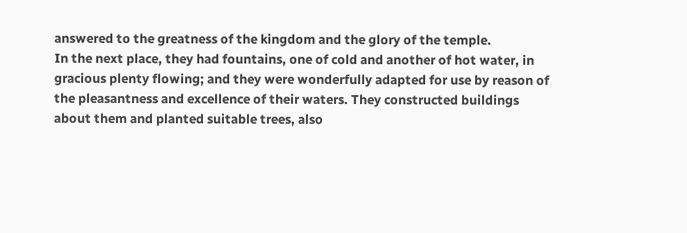answered to the greatness of the kingdom and the glory of the temple.
In the next place, they had fountains, one of cold and another of hot water, in gracious plenty flowing; and they were wonderfully adapted for use by reason of the pleasantness and excellence of their waters. They constructed buildings about them and planted suitable trees, also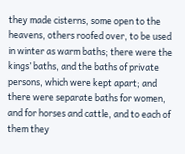they made cisterns, some open to the heavens, others roofed over, to be used in winter as warm baths; there were the kings’ baths, and the baths of private persons, which were kept apart; and there were separate baths for women, and for horses and cattle, and to each of them they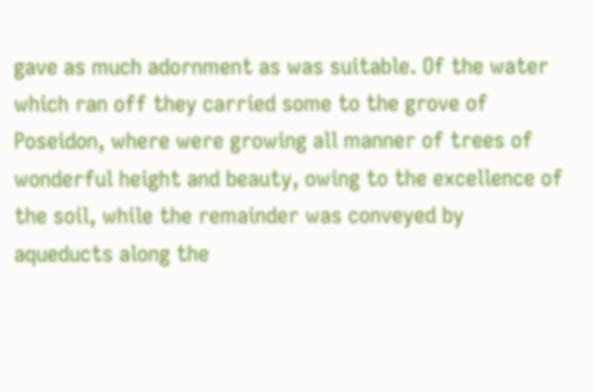gave as much adornment as was suitable. Of the water which ran off they carried some to the grove of Poseidon, where were growing all manner of trees of wonderful height and beauty, owing to the excellence of the soil, while the remainder was conveyed by aqueducts along the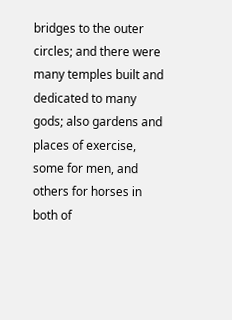bridges to the outer circles; and there were many temples built and dedicated to many gods; also gardens and places of exercise, some for men, and others for horses in both of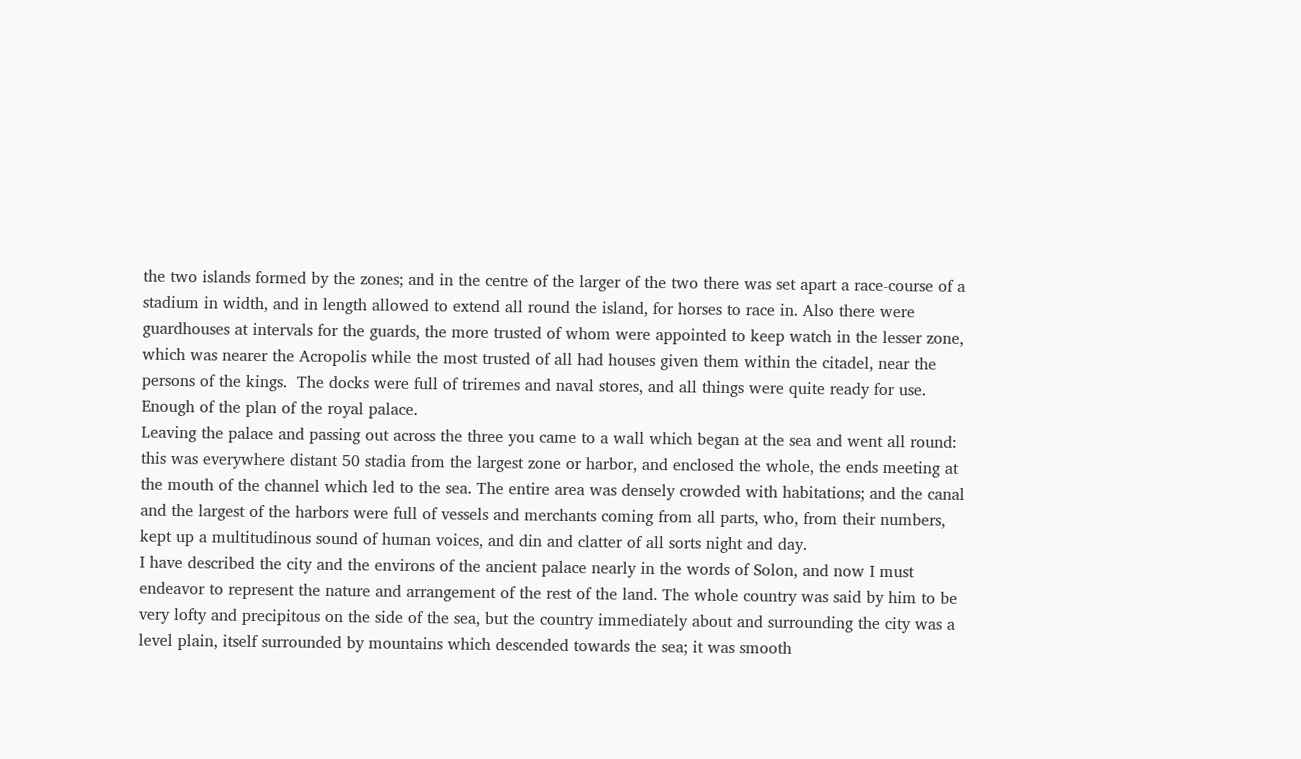the two islands formed by the zones; and in the centre of the larger of the two there was set apart a race-course of a stadium in width, and in length allowed to extend all round the island, for horses to race in. Also there were guardhouses at intervals for the guards, the more trusted of whom were appointed to keep watch in the lesser zone, which was nearer the Acropolis while the most trusted of all had houses given them within the citadel, near the persons of the kings.  The docks were full of triremes and naval stores, and all things were quite ready for use. Enough of the plan of the royal palace.
Leaving the palace and passing out across the three you came to a wall which began at the sea and went all round: this was everywhere distant 50 stadia from the largest zone or harbor, and enclosed the whole, the ends meeting at the mouth of the channel which led to the sea. The entire area was densely crowded with habitations; and the canal and the largest of the harbors were full of vessels and merchants coming from all parts, who, from their numbers, kept up a multitudinous sound of human voices, and din and clatter of all sorts night and day.
I have described the city and the environs of the ancient palace nearly in the words of Solon, and now I must endeavor to represent the nature and arrangement of the rest of the land. The whole country was said by him to be very lofty and precipitous on the side of the sea, but the country immediately about and surrounding the city was a level plain, itself surrounded by mountains which descended towards the sea; it was smooth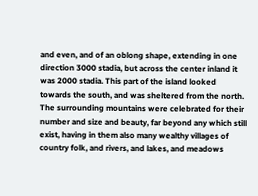and even, and of an oblong shape, extending in one direction 3000 stadia, but across the center inland it was 2000 stadia. This part of the island looked towards the south, and was sheltered from the north. The surrounding mountains were celebrated for their number and size and beauty, far beyond any which still exist, having in them also many wealthy villages of country folk, and rivers, and lakes, and meadows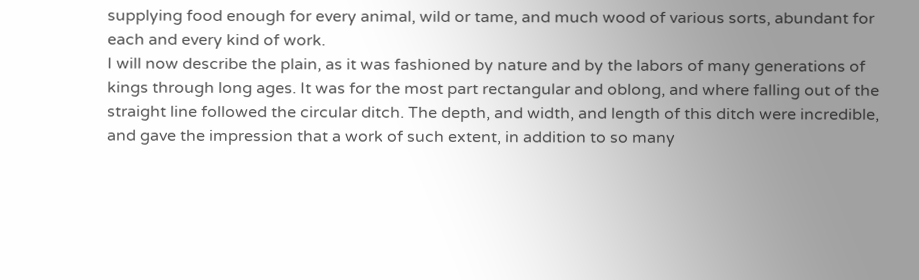supplying food enough for every animal, wild or tame, and much wood of various sorts, abundant for each and every kind of work.
I will now describe the plain, as it was fashioned by nature and by the labors of many generations of kings through long ages. It was for the most part rectangular and oblong, and where falling out of the straight line followed the circular ditch. The depth, and width, and length of this ditch were incredible, and gave the impression that a work of such extent, in addition to so many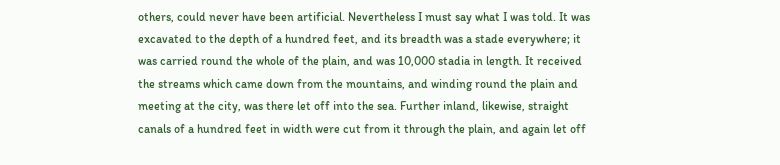others, could never have been artificial. Nevertheless I must say what I was told. It was excavated to the depth of a hundred feet, and its breadth was a stade everywhere; it was carried round the whole of the plain, and was 10,000 stadia in length. It received the streams which came down from the mountains, and winding round the plain and meeting at the city, was there let off into the sea. Further inland, likewise, straight canals of a hundred feet in width were cut from it through the plain, and again let off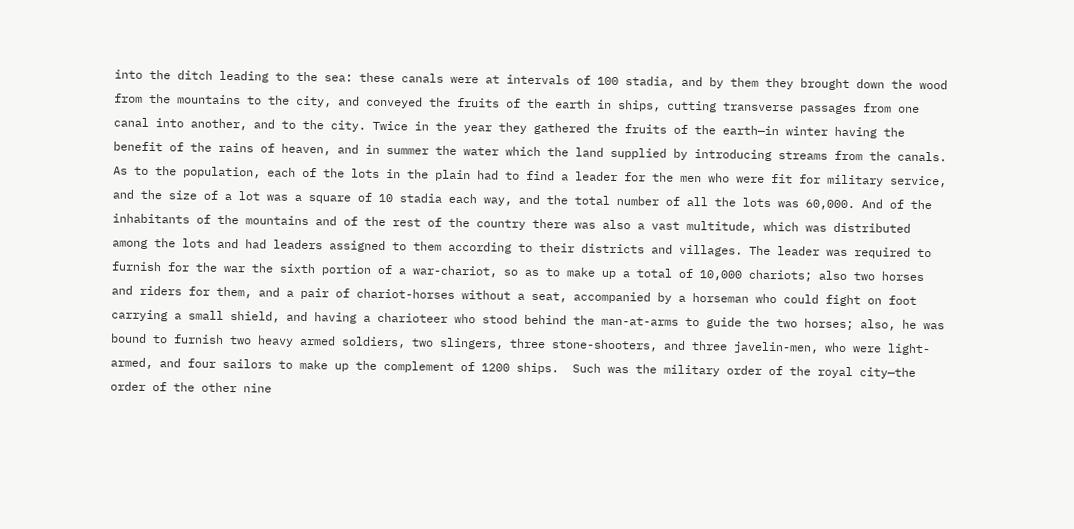into the ditch leading to the sea: these canals were at intervals of 100 stadia, and by them they brought down the wood from the mountains to the city, and conveyed the fruits of the earth in ships, cutting transverse passages from one canal into another, and to the city. Twice in the year they gathered the fruits of the earth—in winter having the benefit of the rains of heaven, and in summer the water which the land supplied by introducing streams from the canals.
As to the population, each of the lots in the plain had to find a leader for the men who were fit for military service, and the size of a lot was a square of 10 stadia each way, and the total number of all the lots was 60,000. And of the inhabitants of the mountains and of the rest of the country there was also a vast multitude, which was distributed among the lots and had leaders assigned to them according to their districts and villages. The leader was required to furnish for the war the sixth portion of a war-chariot, so as to make up a total of 10,000 chariots; also two horses and riders for them, and a pair of chariot-horses without a seat, accompanied by a horseman who could fight on foot carrying a small shield, and having a charioteer who stood behind the man-at-arms to guide the two horses; also, he was bound to furnish two heavy armed soldiers, two slingers, three stone-shooters, and three javelin-men, who were light-armed, and four sailors to make up the complement of 1200 ships.  Such was the military order of the royal city—the order of the other nine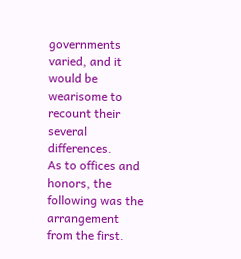governments varied, and it would be wearisome to recount their several differences.
As to offices and honors, the following was the arrangement from the first.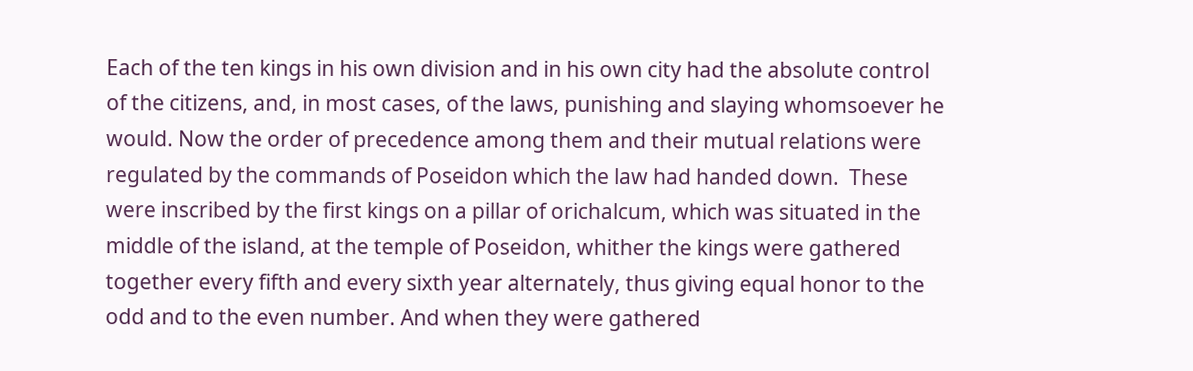Each of the ten kings in his own division and in his own city had the absolute control of the citizens, and, in most cases, of the laws, punishing and slaying whomsoever he would. Now the order of precedence among them and their mutual relations were regulated by the commands of Poseidon which the law had handed down.  These were inscribed by the first kings on a pillar of orichalcum, which was situated in the middle of the island, at the temple of Poseidon, whither the kings were gathered together every fifth and every sixth year alternately, thus giving equal honor to the odd and to the even number. And when they were gathered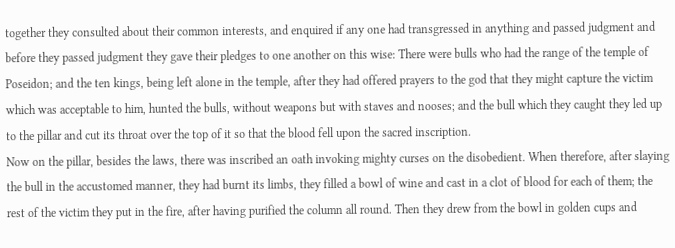together they consulted about their common interests, and enquired if any one had transgressed in anything and passed judgment and before they passed judgment they gave their pledges to one another on this wise: There were bulls who had the range of the temple of Poseidon; and the ten kings, being left alone in the temple, after they had offered prayers to the god that they might capture the victim which was acceptable to him, hunted the bulls, without weapons but with staves and nooses; and the bull which they caught they led up to the pillar and cut its throat over the top of it so that the blood fell upon the sacred inscription.
Now on the pillar, besides the laws, there was inscribed an oath invoking mighty curses on the disobedient. When therefore, after slaying the bull in the accustomed manner, they had burnt its limbs, they filled a bowl of wine and cast in a clot of blood for each of them; the rest of the victim they put in the fire, after having purified the column all round. Then they drew from the bowl in golden cups and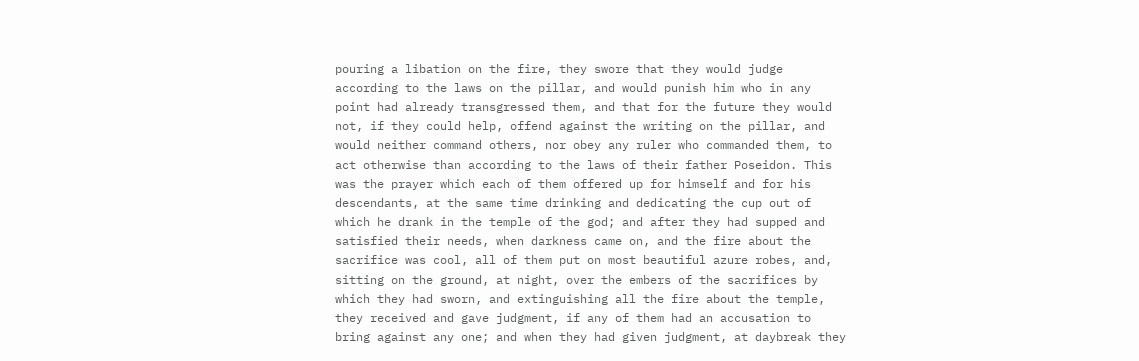pouring a libation on the fire, they swore that they would judge according to the laws on the pillar, and would punish him who in any point had already transgressed them, and that for the future they would not, if they could help, offend against the writing on the pillar, and would neither command others, nor obey any ruler who commanded them, to act otherwise than according to the laws of their father Poseidon. This was the prayer which each of them offered up for himself and for his descendants, at the same time drinking and dedicating the cup out of which he drank in the temple of the god; and after they had supped and satisfied their needs, when darkness came on, and the fire about the sacrifice was cool, all of them put on most beautiful azure robes, and, sitting on the ground, at night, over the embers of the sacrifices by which they had sworn, and extinguishing all the fire about the temple, they received and gave judgment, if any of them had an accusation to bring against any one; and when they had given judgment, at daybreak they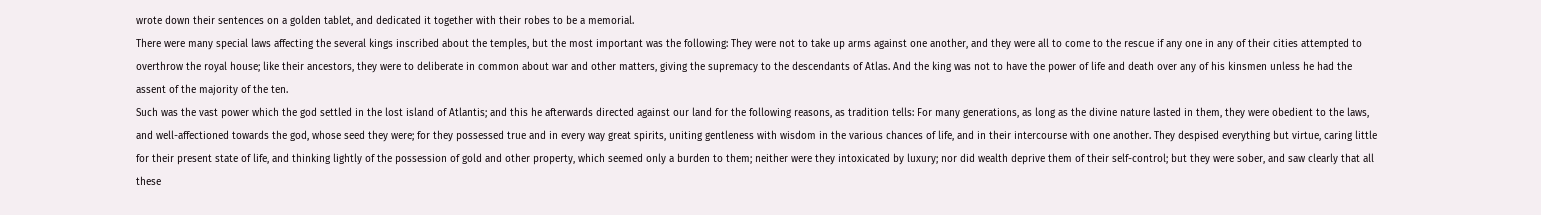wrote down their sentences on a golden tablet, and dedicated it together with their robes to be a memorial.
There were many special laws affecting the several kings inscribed about the temples, but the most important was the following: They were not to take up arms against one another, and they were all to come to the rescue if any one in any of their cities attempted to overthrow the royal house; like their ancestors, they were to deliberate in common about war and other matters, giving the supremacy to the descendants of Atlas. And the king was not to have the power of life and death over any of his kinsmen unless he had the assent of the majority of the ten.
Such was the vast power which the god settled in the lost island of Atlantis; and this he afterwards directed against our land for the following reasons, as tradition tells: For many generations, as long as the divine nature lasted in them, they were obedient to the laws, and well-affectioned towards the god, whose seed they were; for they possessed true and in every way great spirits, uniting gentleness with wisdom in the various chances of life, and in their intercourse with one another. They despised everything but virtue, caring little for their present state of life, and thinking lightly of the possession of gold and other property, which seemed only a burden to them; neither were they intoxicated by luxury; nor did wealth deprive them of their self-control; but they were sober, and saw clearly that all these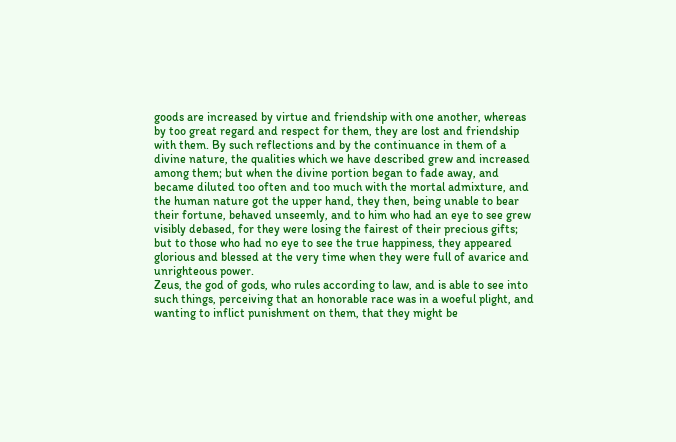goods are increased by virtue and friendship with one another, whereas by too great regard and respect for them, they are lost and friendship with them. By such reflections and by the continuance in them of a divine nature, the qualities which we have described grew and increased among them; but when the divine portion began to fade away, and became diluted too often and too much with the mortal admixture, and the human nature got the upper hand, they then, being unable to bear their fortune, behaved unseemly, and to him who had an eye to see grew visibly debased, for they were losing the fairest of their precious gifts; but to those who had no eye to see the true happiness, they appeared glorious and blessed at the very time when they were full of avarice and unrighteous power.
Zeus, the god of gods, who rules according to law, and is able to see into such things, perceiving that an honorable race was in a woeful plight, and wanting to inflict punishment on them, that they might be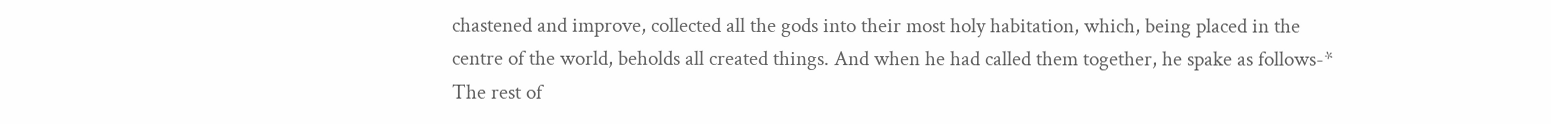chastened and improve, collected all the gods into their most holy habitation, which, being placed in the centre of the world, beholds all created things. And when he had called them together, he spake as follows-*
The rest of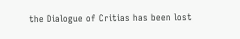the Dialogue of Critias has been lost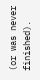(or was never finished).